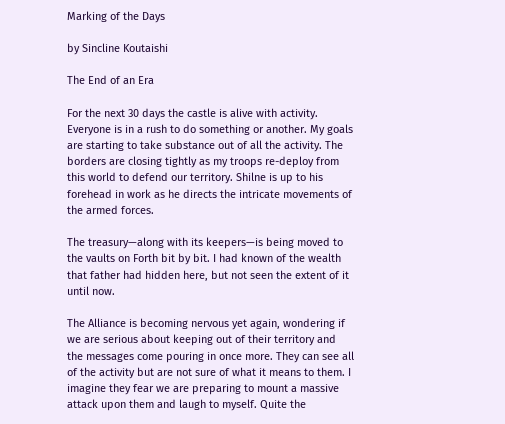Marking of the Days

by Sincline Koutaishi

The End of an Era

For the next 30 days the castle is alive with activity. Everyone is in a rush to do something or another. My goals are starting to take substance out of all the activity. The borders are closing tightly as my troops re-deploy from this world to defend our territory. Shilne is up to his forehead in work as he directs the intricate movements of the armed forces.

The treasury—along with its keepers—is being moved to the vaults on Forth bit by bit. I had known of the wealth that father had hidden here, but not seen the extent of it until now.

The Alliance is becoming nervous yet again, wondering if we are serious about keeping out of their territory and the messages come pouring in once more. They can see all of the activity but are not sure of what it means to them. I imagine they fear we are preparing to mount a massive attack upon them and laugh to myself. Quite the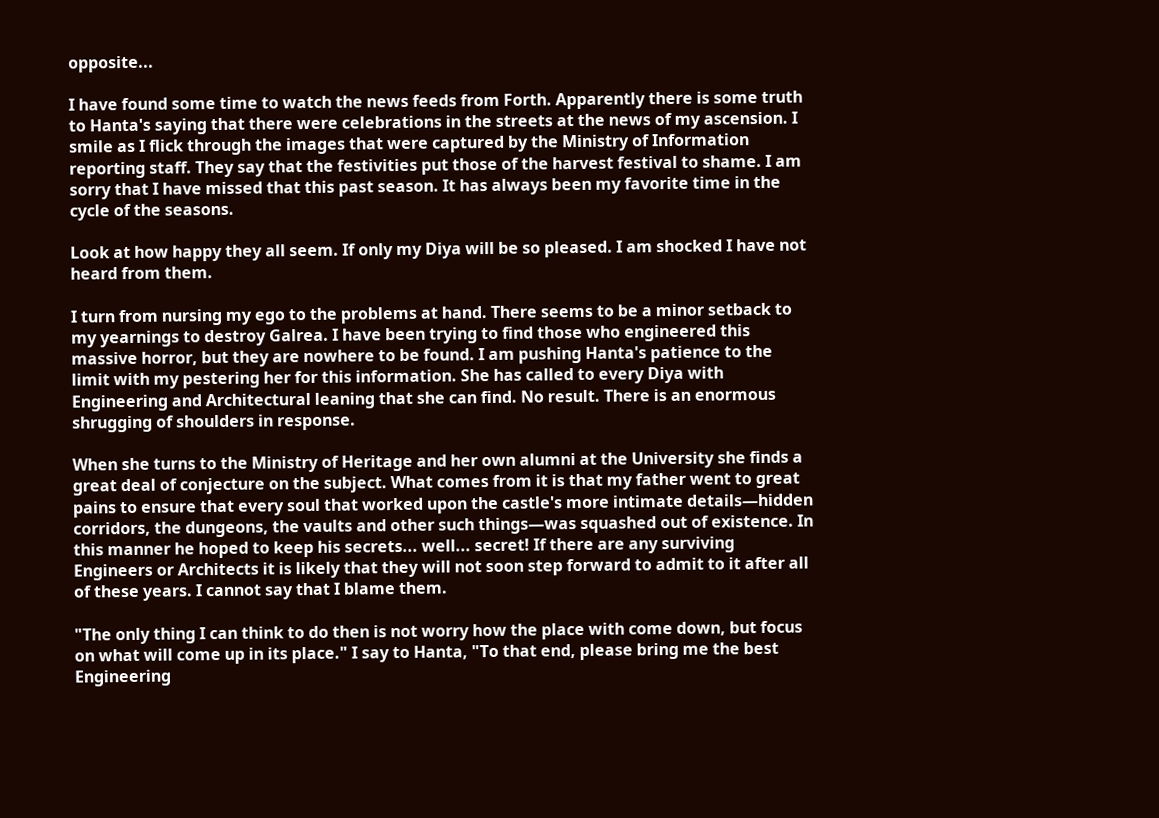opposite...

I have found some time to watch the news feeds from Forth. Apparently there is some truth to Hanta's saying that there were celebrations in the streets at the news of my ascension. I smile as I flick through the images that were captured by the Ministry of Information reporting staff. They say that the festivities put those of the harvest festival to shame. I am sorry that I have missed that this past season. It has always been my favorite time in the cycle of the seasons.

Look at how happy they all seem. If only my Diya will be so pleased. I am shocked I have not heard from them.

I turn from nursing my ego to the problems at hand. There seems to be a minor setback to my yearnings to destroy Galrea. I have been trying to find those who engineered this massive horror, but they are nowhere to be found. I am pushing Hanta's patience to the limit with my pestering her for this information. She has called to every Diya with Engineering and Architectural leaning that she can find. No result. There is an enormous shrugging of shoulders in response.

When she turns to the Ministry of Heritage and her own alumni at the University she finds a great deal of conjecture on the subject. What comes from it is that my father went to great pains to ensure that every soul that worked upon the castle's more intimate details—hidden corridors, the dungeons, the vaults and other such things—was squashed out of existence. In this manner he hoped to keep his secrets... well... secret! If there are any surviving Engineers or Architects it is likely that they will not soon step forward to admit to it after all of these years. I cannot say that I blame them.

"The only thing I can think to do then is not worry how the place with come down, but focus on what will come up in its place." I say to Hanta, "To that end, please bring me the best Engineering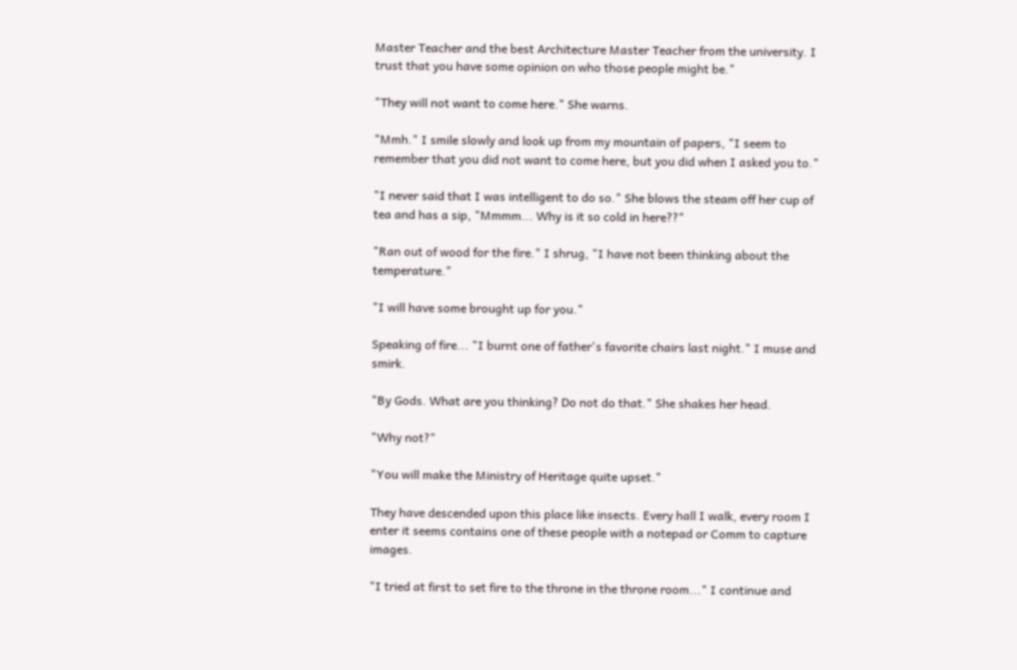Master Teacher and the best Architecture Master Teacher from the university. I trust that you have some opinion on who those people might be."

"They will not want to come here." She warns.

"Mmh." I smile slowly and look up from my mountain of papers, "I seem to remember that you did not want to come here, but you did when I asked you to."

"I never said that I was intelligent to do so." She blows the steam off her cup of tea and has a sip, "Mmmm... Why is it so cold in here??"

"Ran out of wood for the fire." I shrug, "I have not been thinking about the temperature."

"I will have some brought up for you."

Speaking of fire... "I burnt one of father's favorite chairs last night." I muse and smirk.

"By Gods. What are you thinking? Do not do that." She shakes her head.

"Why not?"

"You will make the Ministry of Heritage quite upset."

They have descended upon this place like insects. Every hall I walk, every room I enter it seems contains one of these people with a notepad or Comm to capture images.

"I tried at first to set fire to the throne in the throne room..." I continue and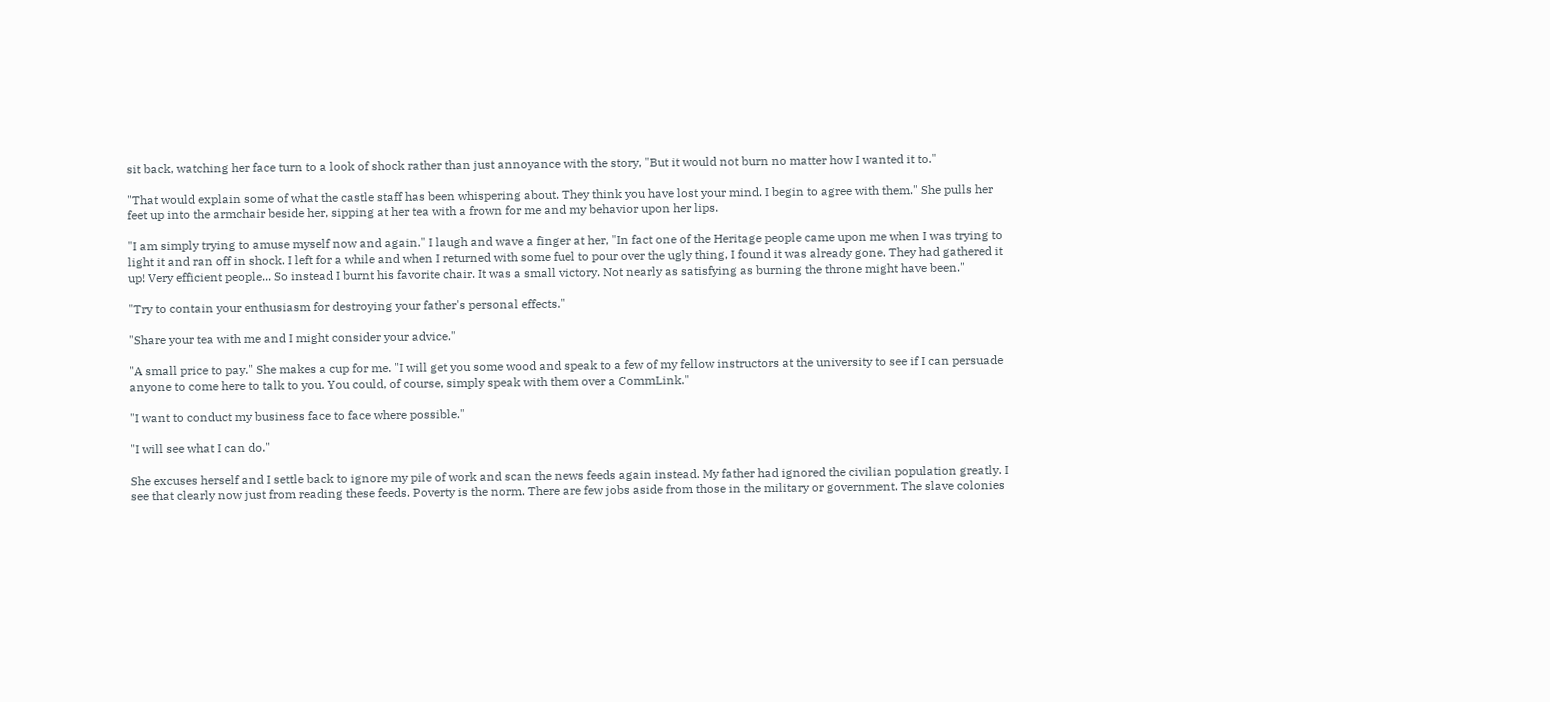sit back, watching her face turn to a look of shock rather than just annoyance with the story, "But it would not burn no matter how I wanted it to."

"That would explain some of what the castle staff has been whispering about. They think you have lost your mind. I begin to agree with them." She pulls her feet up into the armchair beside her, sipping at her tea with a frown for me and my behavior upon her lips.

"I am simply trying to amuse myself now and again." I laugh and wave a finger at her, "In fact one of the Heritage people came upon me when I was trying to light it and ran off in shock. I left for a while and when I returned with some fuel to pour over the ugly thing, I found it was already gone. They had gathered it up! Very efficient people... So instead I burnt his favorite chair. It was a small victory. Not nearly as satisfying as burning the throne might have been."

"Try to contain your enthusiasm for destroying your father's personal effects."

"Share your tea with me and I might consider your advice."

"A small price to pay." She makes a cup for me. "I will get you some wood and speak to a few of my fellow instructors at the university to see if I can persuade anyone to come here to talk to you. You could, of course, simply speak with them over a CommLink."

"I want to conduct my business face to face where possible."

"I will see what I can do."

She excuses herself and I settle back to ignore my pile of work and scan the news feeds again instead. My father had ignored the civilian population greatly. I see that clearly now just from reading these feeds. Poverty is the norm. There are few jobs aside from those in the military or government. The slave colonies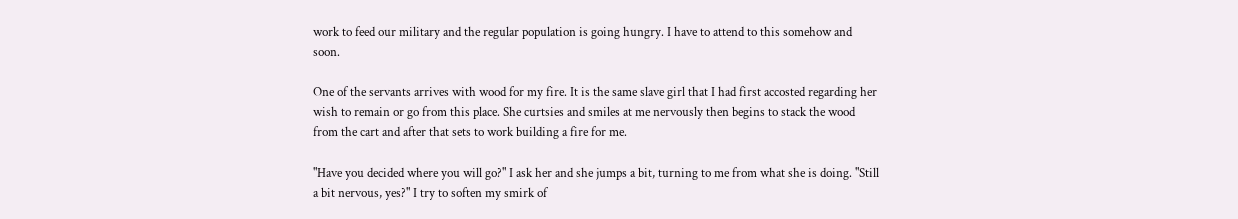work to feed our military and the regular population is going hungry. I have to attend to this somehow and soon.

One of the servants arrives with wood for my fire. It is the same slave girl that I had first accosted regarding her wish to remain or go from this place. She curtsies and smiles at me nervously then begins to stack the wood from the cart and after that sets to work building a fire for me.

"Have you decided where you will go?" I ask her and she jumps a bit, turning to me from what she is doing. "Still a bit nervous, yes?" I try to soften my smirk of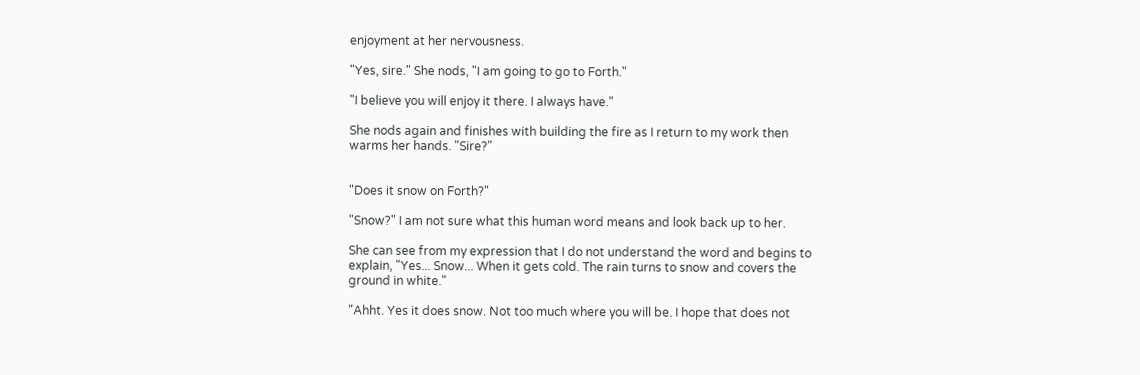enjoyment at her nervousness.

"Yes, sire." She nods, "I am going to go to Forth."

"I believe you will enjoy it there. I always have."

She nods again and finishes with building the fire as I return to my work then warms her hands. "Sire?"


"Does it snow on Forth?"

"Snow?" I am not sure what this human word means and look back up to her.

She can see from my expression that I do not understand the word and begins to explain, "Yes... Snow... When it gets cold. The rain turns to snow and covers the ground in white."

"Ahht. Yes it does snow. Not too much where you will be. I hope that does not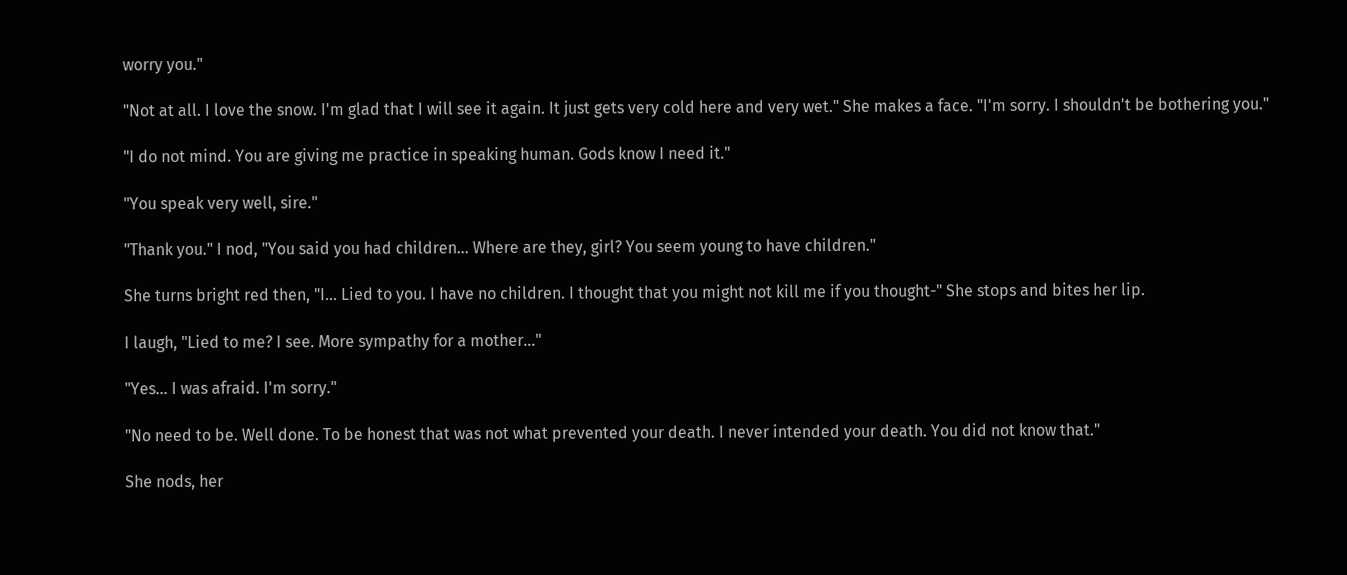worry you."

"Not at all. I love the snow. I'm glad that I will see it again. It just gets very cold here and very wet." She makes a face. "I'm sorry. I shouldn't be bothering you."

"I do not mind. You are giving me practice in speaking human. Gods know I need it."

"You speak very well, sire."

"Thank you." I nod, "You said you had children... Where are they, girl? You seem young to have children."

She turns bright red then, "I... Lied to you. I have no children. I thought that you might not kill me if you thought-" She stops and bites her lip.

I laugh, "Lied to me? I see. More sympathy for a mother..."

"Yes... I was afraid. I'm sorry."

"No need to be. Well done. To be honest that was not what prevented your death. I never intended your death. You did not know that."

She nods, her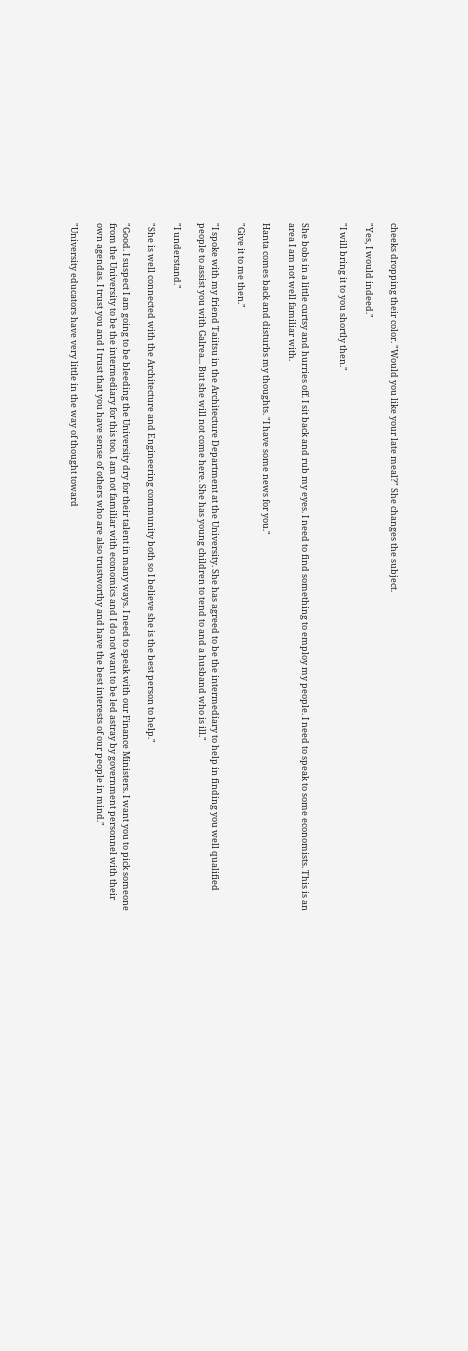cheeks dropping their color. "Would you like your late meal?" She changes the subject.

"Yes, I would indeed."

"I will bring it to you shortly then."


She bobs in a little curtsy and hurries off. I sit back and rub my eyes. I need to find something to employ my people. I need to speak to some economists. This is an area I am not well familiar with.

Hanta comes back and disturbs my thoughts. "I have some news for you."

"Give it to me then."

"I spoke with my friend Taiitsu in the Architecture Department at the University. She has agreed to be the intermediary to help in finding you well qualified people to assist you with Galrea... But she will not come here. She has young children to tend to and a husband who is ill."

"I understand."

"She is well connected with the Architecture and Engineering community both so I believe she is the best person to help."

"Good. I suspect I am going to be bleeding the University dry for their talent in many ways. I need to speak with our Finance Ministers. I want you to pick someone from the University to be the intermediary for this too. I am not familiar with economics and I do not want to be led astray by government personnel with their own agendas. I trust you and I trust that you have sense of others who are also trustworthy and have the best interests of our people in mind."

"University educators have very little in the way of thought toward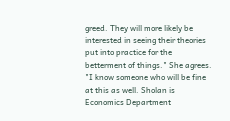greed. They will more likely be interested in seeing their theories put into practice for the betterment of things." She agrees. "I know someone who will be fine at this as well. Sholan is Economics Department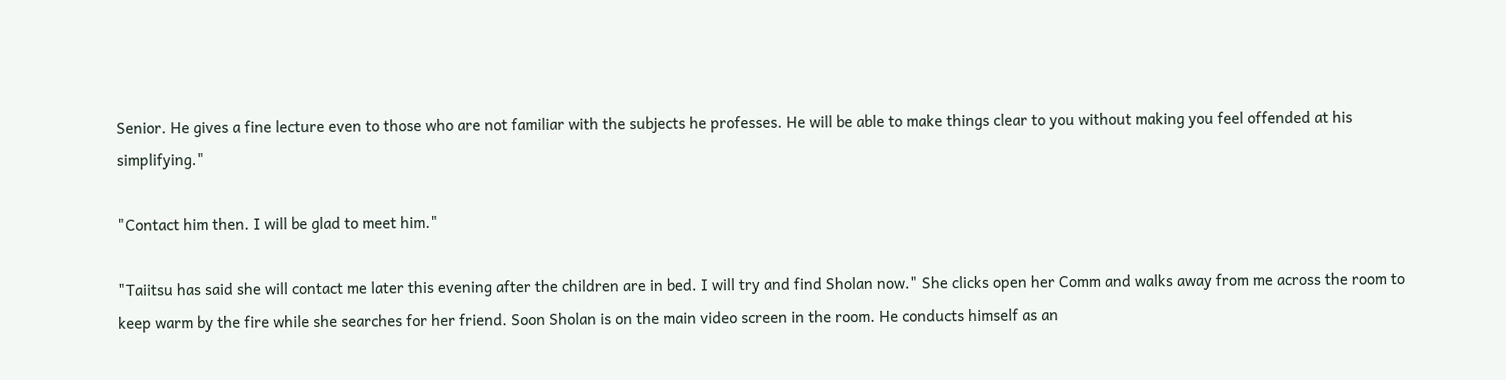Senior. He gives a fine lecture even to those who are not familiar with the subjects he professes. He will be able to make things clear to you without making you feel offended at his simplifying."

"Contact him then. I will be glad to meet him."

"Taiitsu has said she will contact me later this evening after the children are in bed. I will try and find Sholan now." She clicks open her Comm and walks away from me across the room to keep warm by the fire while she searches for her friend. Soon Sholan is on the main video screen in the room. He conducts himself as an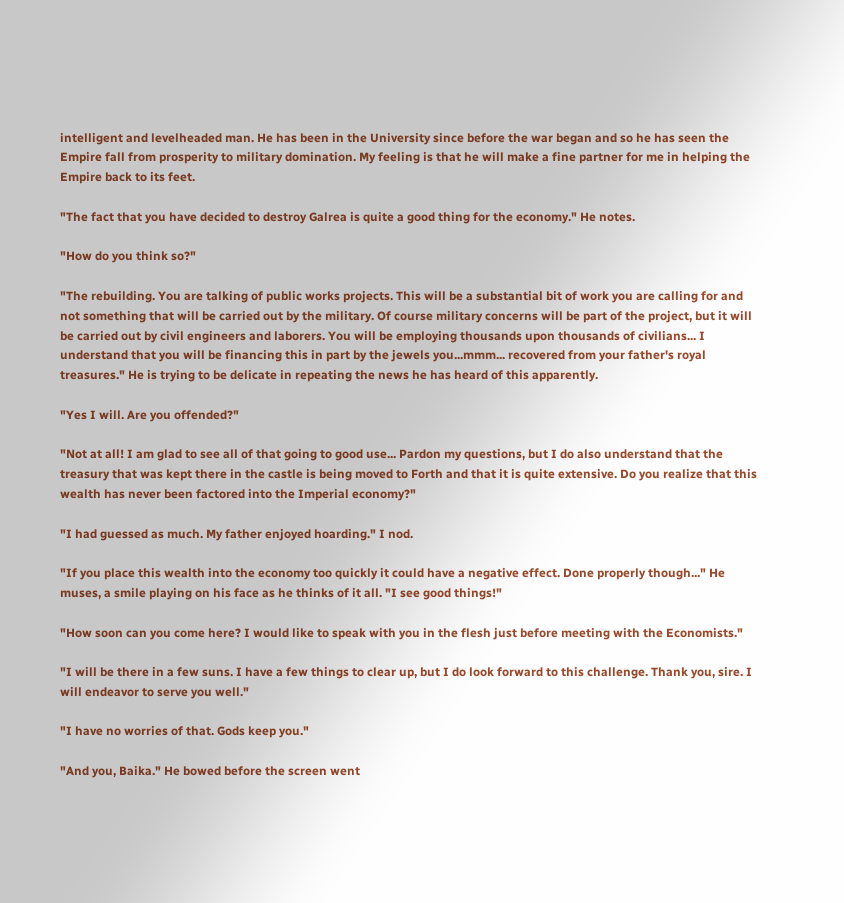intelligent and levelheaded man. He has been in the University since before the war began and so he has seen the Empire fall from prosperity to military domination. My feeling is that he will make a fine partner for me in helping the Empire back to its feet.

"The fact that you have decided to destroy Galrea is quite a good thing for the economy." He notes.

"How do you think so?"

"The rebuilding. You are talking of public works projects. This will be a substantial bit of work you are calling for and not something that will be carried out by the military. Of course military concerns will be part of the project, but it will be carried out by civil engineers and laborers. You will be employing thousands upon thousands of civilians... I understand that you will be financing this in part by the jewels you...mmm... recovered from your father's royal treasures." He is trying to be delicate in repeating the news he has heard of this apparently.

"Yes I will. Are you offended?"

"Not at all! I am glad to see all of that going to good use... Pardon my questions, but I do also understand that the treasury that was kept there in the castle is being moved to Forth and that it is quite extensive. Do you realize that this wealth has never been factored into the Imperial economy?"

"I had guessed as much. My father enjoyed hoarding." I nod.

"If you place this wealth into the economy too quickly it could have a negative effect. Done properly though..." He muses, a smile playing on his face as he thinks of it all. "I see good things!"

"How soon can you come here? I would like to speak with you in the flesh just before meeting with the Economists."

"I will be there in a few suns. I have a few things to clear up, but I do look forward to this challenge. Thank you, sire. I will endeavor to serve you well."

"I have no worries of that. Gods keep you."

"And you, Baika." He bowed before the screen went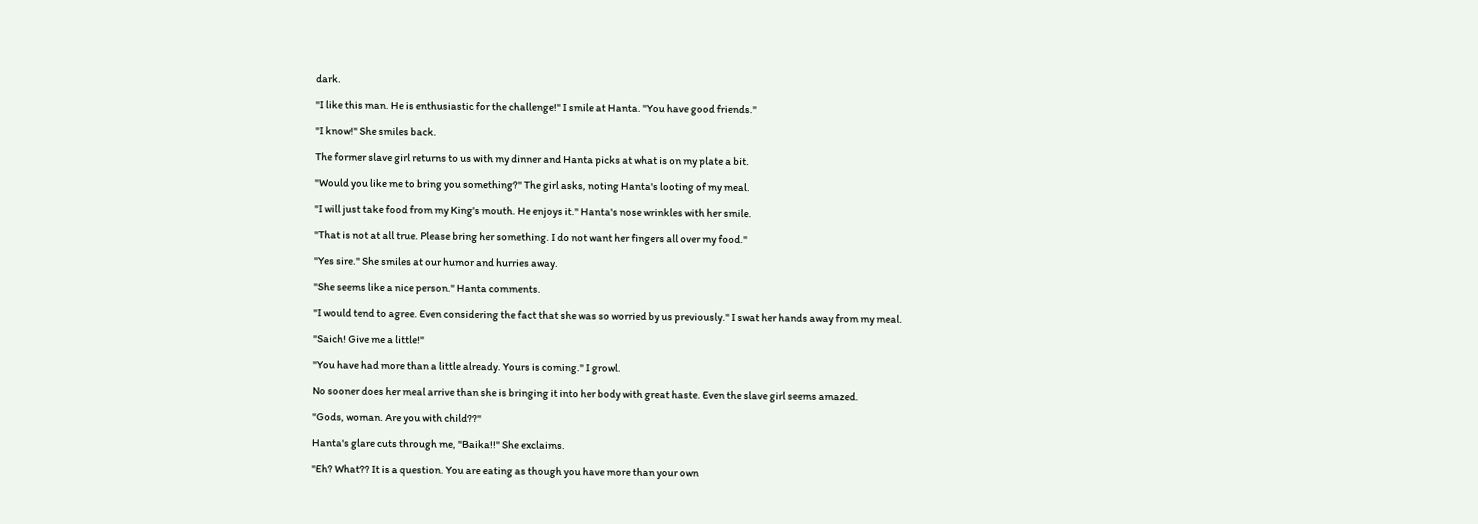dark.

"I like this man. He is enthusiastic for the challenge!" I smile at Hanta. "You have good friends."

"I know!" She smiles back.

The former slave girl returns to us with my dinner and Hanta picks at what is on my plate a bit.

"Would you like me to bring you something?" The girl asks, noting Hanta's looting of my meal.

"I will just take food from my King's mouth. He enjoys it." Hanta's nose wrinkles with her smile.

"That is not at all true. Please bring her something. I do not want her fingers all over my food."

"Yes sire." She smiles at our humor and hurries away.

"She seems like a nice person." Hanta comments.

"I would tend to agree. Even considering the fact that she was so worried by us previously." I swat her hands away from my meal.

"Saich! Give me a little!"

"You have had more than a little already. Yours is coming." I growl.

No sooner does her meal arrive than she is bringing it into her body with great haste. Even the slave girl seems amazed.

"Gods, woman. Are you with child??"

Hanta's glare cuts through me, "Baika!!" She exclaims.

"Eh? What?? It is a question. You are eating as though you have more than your own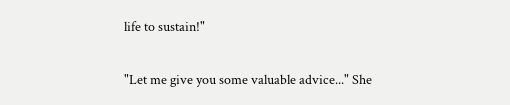life to sustain!"

"Let me give you some valuable advice..." She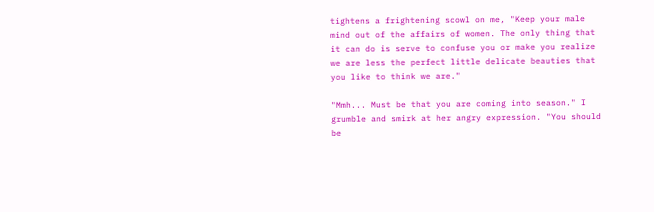tightens a frightening scowl on me, "Keep your male mind out of the affairs of women. The only thing that it can do is serve to confuse you or make you realize we are less the perfect little delicate beauties that you like to think we are."

"Mmh... Must be that you are coming into season." I grumble and smirk at her angry expression. "You should be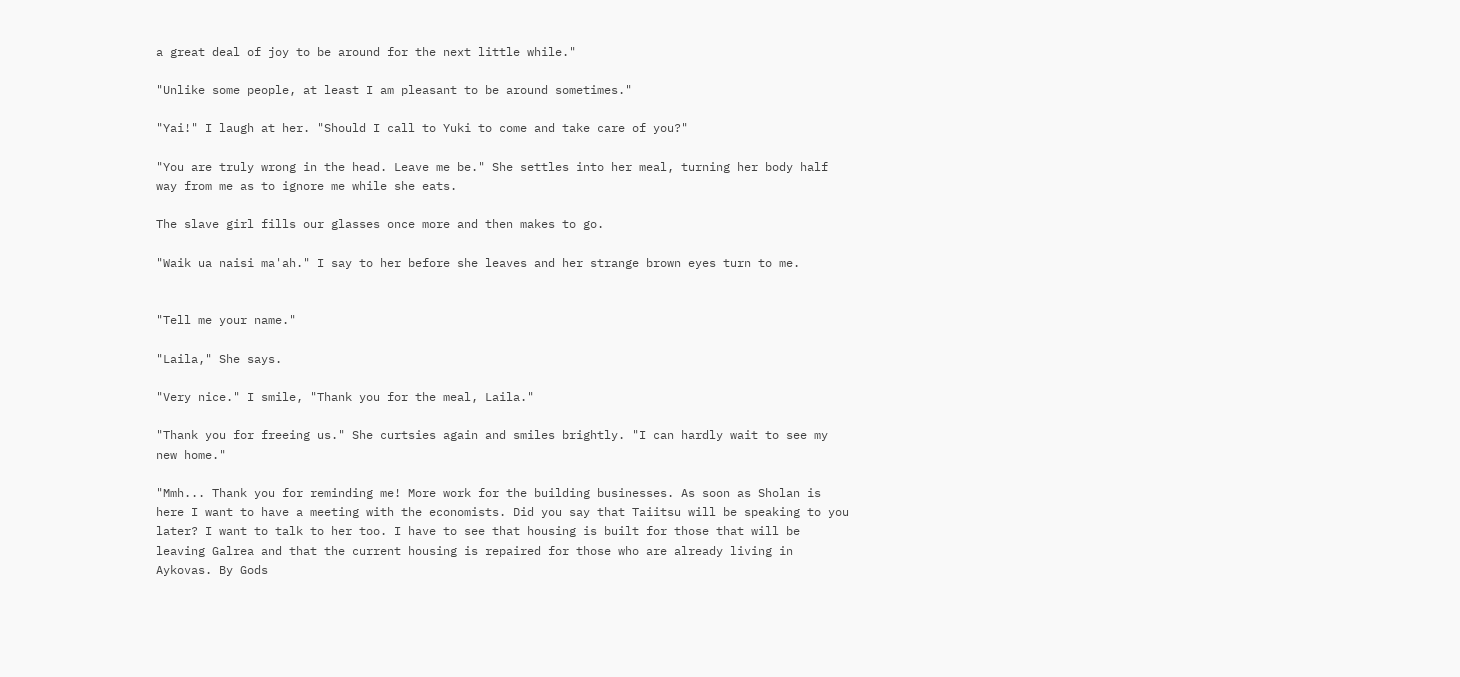a great deal of joy to be around for the next little while."

"Unlike some people, at least I am pleasant to be around sometimes."

"Yai!" I laugh at her. "Should I call to Yuki to come and take care of you?"

"You are truly wrong in the head. Leave me be." She settles into her meal, turning her body half way from me as to ignore me while she eats.

The slave girl fills our glasses once more and then makes to go.

"Waik ua naisi ma'ah." I say to her before she leaves and her strange brown eyes turn to me.


"Tell me your name."

"Laila," She says.

"Very nice." I smile, "Thank you for the meal, Laila."

"Thank you for freeing us." She curtsies again and smiles brightly. "I can hardly wait to see my new home."

"Mmh... Thank you for reminding me! More work for the building businesses. As soon as Sholan is here I want to have a meeting with the economists. Did you say that Taiitsu will be speaking to you later? I want to talk to her too. I have to see that housing is built for those that will be leaving Galrea and that the current housing is repaired for those who are already living in Aykovas. By Gods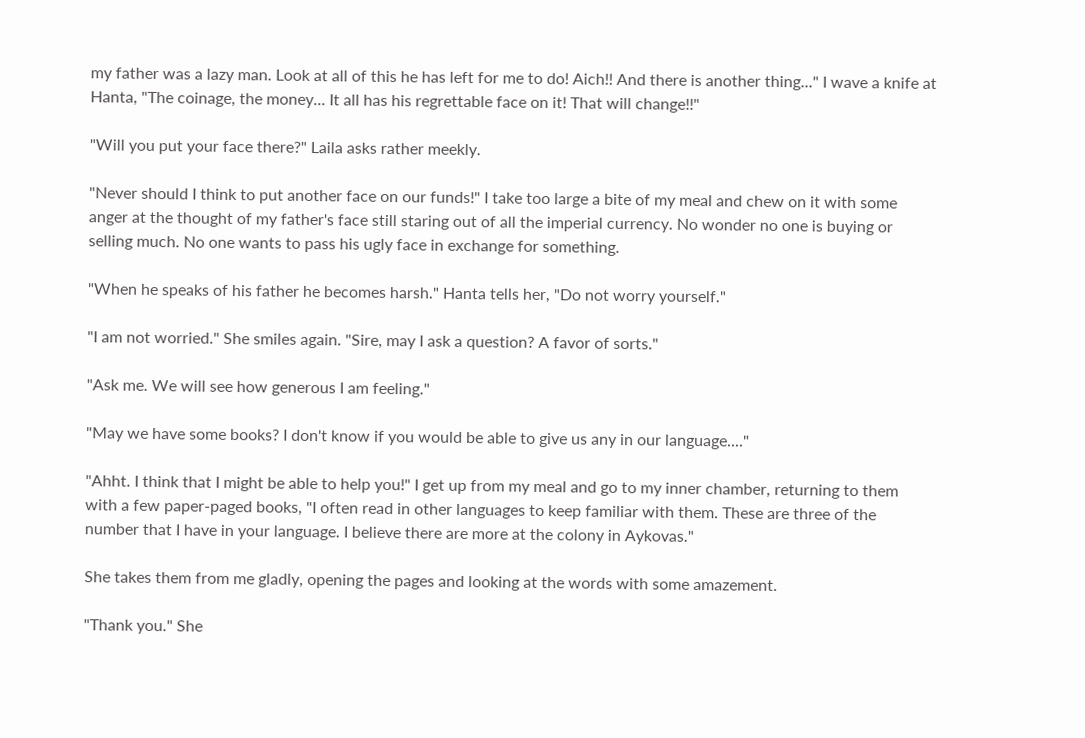my father was a lazy man. Look at all of this he has left for me to do! Aich!! And there is another thing..." I wave a knife at Hanta, "The coinage, the money... It all has his regrettable face on it! That will change!!"

"Will you put your face there?" Laila asks rather meekly.

"Never should I think to put another face on our funds!" I take too large a bite of my meal and chew on it with some anger at the thought of my father's face still staring out of all the imperial currency. No wonder no one is buying or selling much. No one wants to pass his ugly face in exchange for something.

"When he speaks of his father he becomes harsh." Hanta tells her, "Do not worry yourself."

"I am not worried." She smiles again. "Sire, may I ask a question? A favor of sorts."

"Ask me. We will see how generous I am feeling."

"May we have some books? I don't know if you would be able to give us any in our language...."

"Ahht. I think that I might be able to help you!" I get up from my meal and go to my inner chamber, returning to them with a few paper-paged books, "I often read in other languages to keep familiar with them. These are three of the number that I have in your language. I believe there are more at the colony in Aykovas."

She takes them from me gladly, opening the pages and looking at the words with some amazement.

"Thank you." She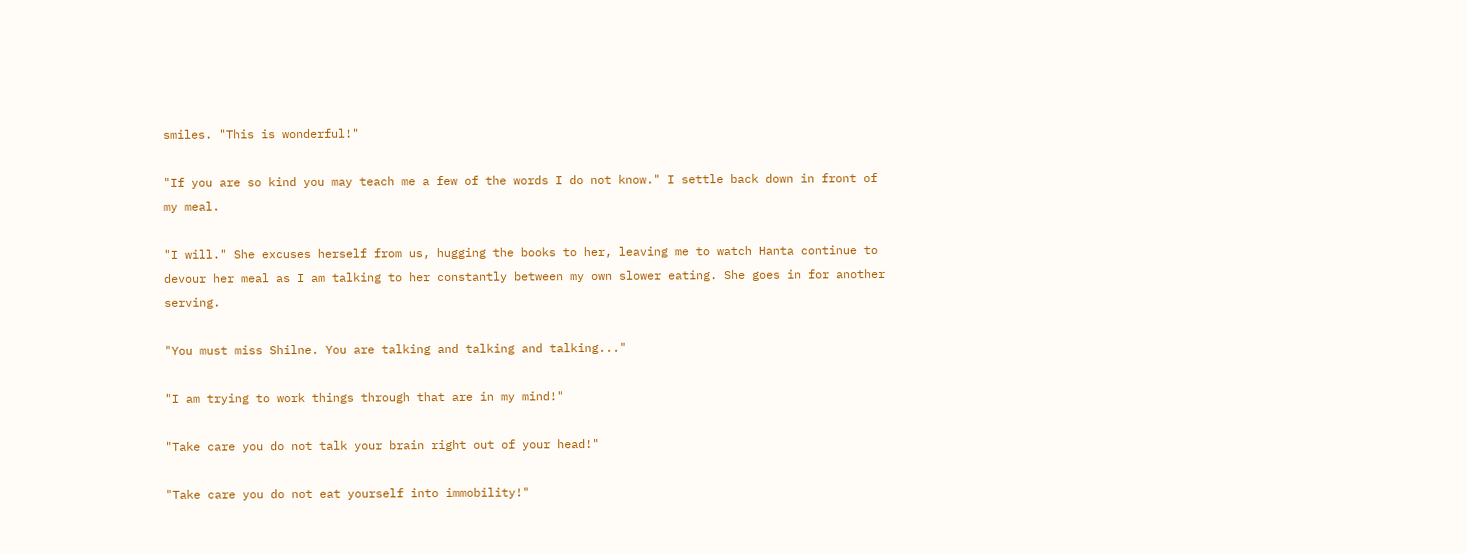smiles. "This is wonderful!"

"If you are so kind you may teach me a few of the words I do not know." I settle back down in front of my meal.

"I will." She excuses herself from us, hugging the books to her, leaving me to watch Hanta continue to devour her meal as I am talking to her constantly between my own slower eating. She goes in for another serving.

"You must miss Shilne. You are talking and talking and talking..."

"I am trying to work things through that are in my mind!"

"Take care you do not talk your brain right out of your head!"

"Take care you do not eat yourself into immobility!"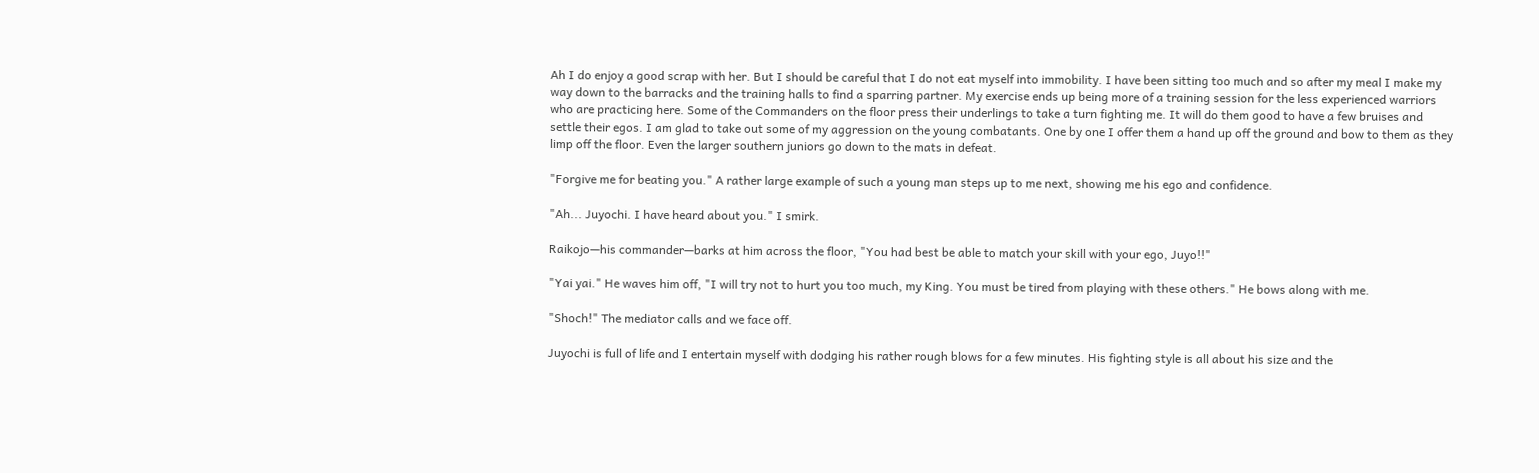Ah I do enjoy a good scrap with her. But I should be careful that I do not eat myself into immobility. I have been sitting too much and so after my meal I make my way down to the barracks and the training halls to find a sparring partner. My exercise ends up being more of a training session for the less experienced warriors who are practicing here. Some of the Commanders on the floor press their underlings to take a turn fighting me. It will do them good to have a few bruises and settle their egos. I am glad to take out some of my aggression on the young combatants. One by one I offer them a hand up off the ground and bow to them as they limp off the floor. Even the larger southern juniors go down to the mats in defeat.

"Forgive me for beating you." A rather large example of such a young man steps up to me next, showing me his ego and confidence.

"Ah... Juyochi. I have heard about you." I smirk.

Raikojo—his commander—barks at him across the floor, "You had best be able to match your skill with your ego, Juyo!!"

"Yai yai." He waves him off, "I will try not to hurt you too much, my King. You must be tired from playing with these others." He bows along with me.

"Shoch!" The mediator calls and we face off.

Juyochi is full of life and I entertain myself with dodging his rather rough blows for a few minutes. His fighting style is all about his size and the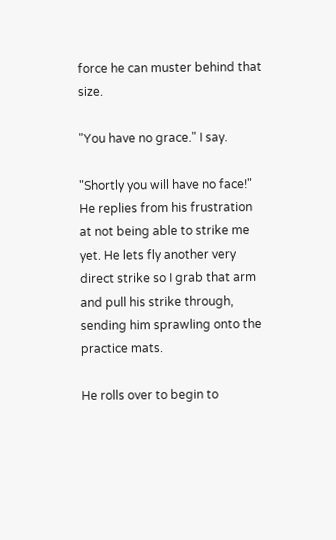force he can muster behind that size.

"You have no grace." I say.

"Shortly you will have no face!" He replies from his frustration at not being able to strike me yet. He lets fly another very direct strike so I grab that arm and pull his strike through, sending him sprawling onto the practice mats.

He rolls over to begin to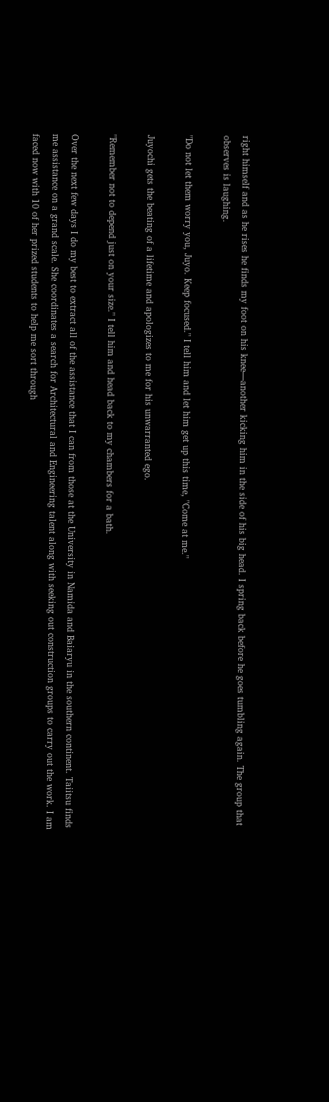right himself and as he rises he finds my foot on his knee—another kicking him in the side of his big head. I spring back before he goes tumbling again. The group that observes is laughing.

"Do not let them worry you, Juyo. Keep focused." I tell him and let him get up this time, "Come at me."

Juyochi gets the beating of a lifetime and apologizes to me for his unwarranted ego.

"Remember not to depend just on your size." I tell him and head back to my chambers for a bath.

Over the next few days I do my best to extract all of the assistance that I can from those at the University in Namida and Baiaryu in the southern continent. Taiitsu finds me assistance on a grand scale. She coordinates a search for Architectural and Engineering talent along with seeking out construction groups to carry out the work. I am faced now with 10 of her prized students to help me sort through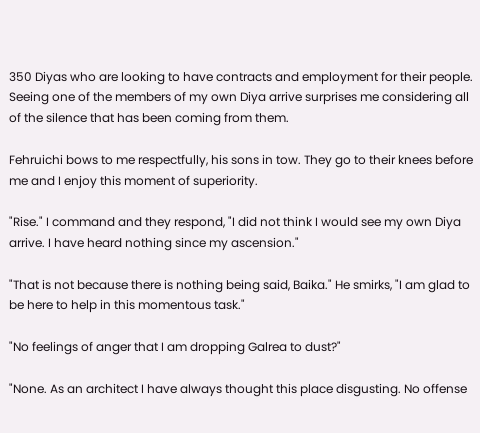350 Diyas who are looking to have contracts and employment for their people. Seeing one of the members of my own Diya arrive surprises me considering all of the silence that has been coming from them.

Fehruichi bows to me respectfully, his sons in tow. They go to their knees before me and I enjoy this moment of superiority.

"Rise." I command and they respond, "I did not think I would see my own Diya arrive. I have heard nothing since my ascension."

"That is not because there is nothing being said, Baika." He smirks, "I am glad to be here to help in this momentous task."

"No feelings of anger that I am dropping Galrea to dust?"

"None. As an architect I have always thought this place disgusting. No offense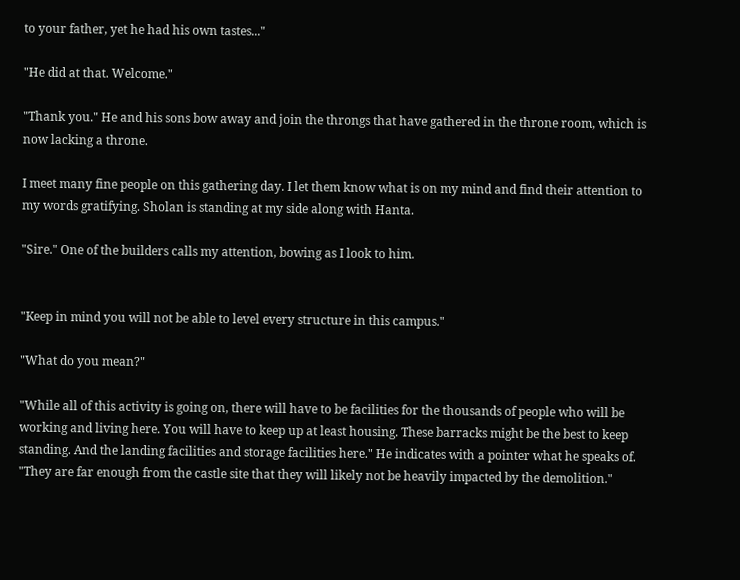to your father, yet he had his own tastes..."

"He did at that. Welcome."

"Thank you." He and his sons bow away and join the throngs that have gathered in the throne room, which is now lacking a throne.

I meet many fine people on this gathering day. I let them know what is on my mind and find their attention to my words gratifying. Sholan is standing at my side along with Hanta.

"Sire." One of the builders calls my attention, bowing as I look to him.


"Keep in mind you will not be able to level every structure in this campus."

"What do you mean?"

"While all of this activity is going on, there will have to be facilities for the thousands of people who will be working and living here. You will have to keep up at least housing. These barracks might be the best to keep standing. And the landing facilities and storage facilities here." He indicates with a pointer what he speaks of. "They are far enough from the castle site that they will likely not be heavily impacted by the demolition."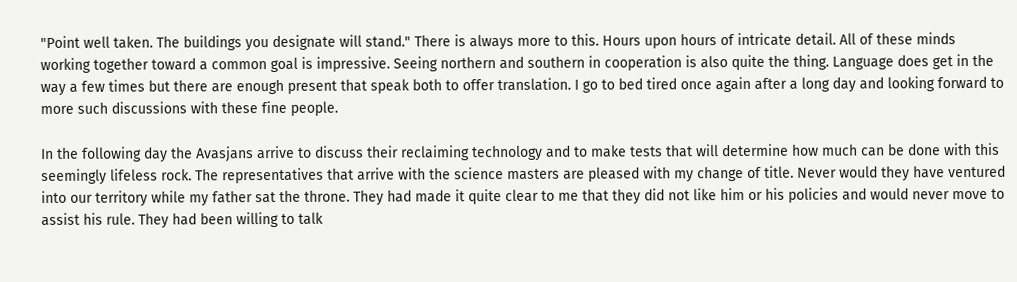"Point well taken. The buildings you designate will stand." There is always more to this. Hours upon hours of intricate detail. All of these minds working together toward a common goal is impressive. Seeing northern and southern in cooperation is also quite the thing. Language does get in the way a few times but there are enough present that speak both to offer translation. I go to bed tired once again after a long day and looking forward to more such discussions with these fine people.

In the following day the Avasjans arrive to discuss their reclaiming technology and to make tests that will determine how much can be done with this seemingly lifeless rock. The representatives that arrive with the science masters are pleased with my change of title. Never would they have ventured into our territory while my father sat the throne. They had made it quite clear to me that they did not like him or his policies and would never move to assist his rule. They had been willing to talk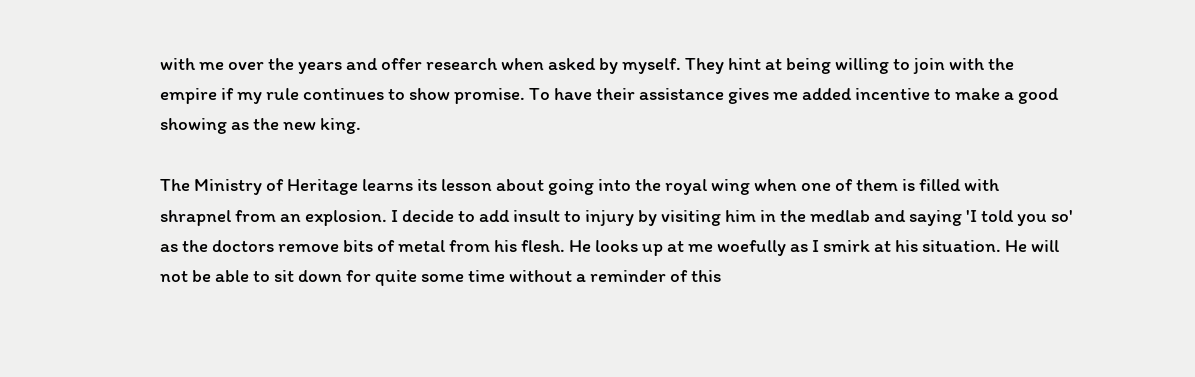with me over the years and offer research when asked by myself. They hint at being willing to join with the empire if my rule continues to show promise. To have their assistance gives me added incentive to make a good showing as the new king.

The Ministry of Heritage learns its lesson about going into the royal wing when one of them is filled with shrapnel from an explosion. I decide to add insult to injury by visiting him in the medlab and saying 'I told you so' as the doctors remove bits of metal from his flesh. He looks up at me woefully as I smirk at his situation. He will not be able to sit down for quite some time without a reminder of this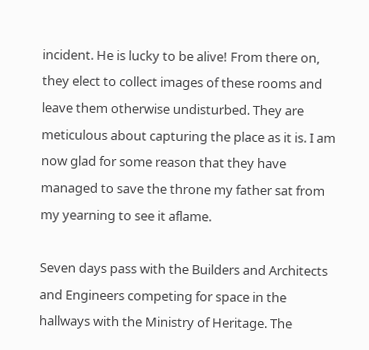incident. He is lucky to be alive! From there on, they elect to collect images of these rooms and leave them otherwise undisturbed. They are meticulous about capturing the place as it is. I am now glad for some reason that they have managed to save the throne my father sat from my yearning to see it aflame.

Seven days pass with the Builders and Architects and Engineers competing for space in the hallways with the Ministry of Heritage. The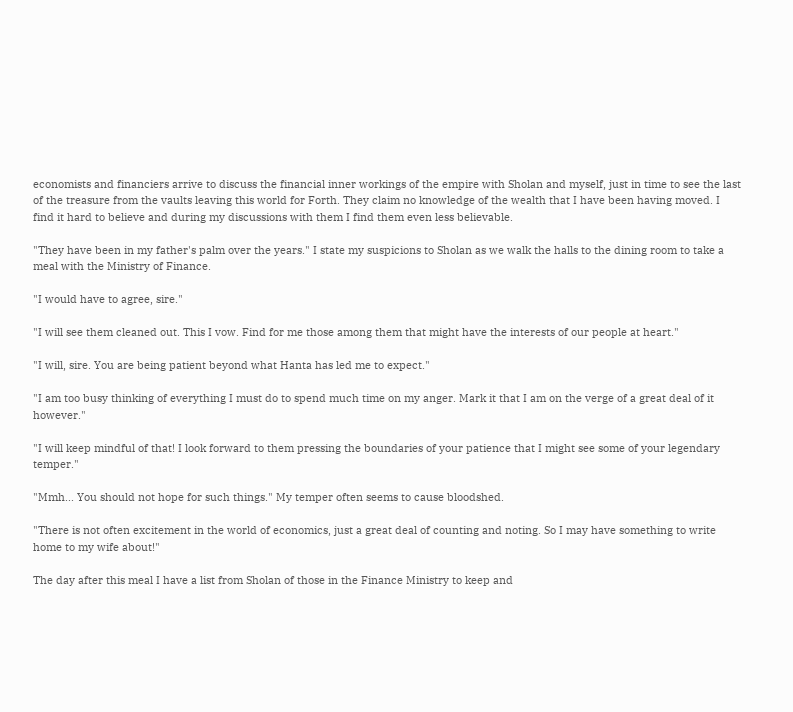economists and financiers arrive to discuss the financial inner workings of the empire with Sholan and myself, just in time to see the last of the treasure from the vaults leaving this world for Forth. They claim no knowledge of the wealth that I have been having moved. I find it hard to believe and during my discussions with them I find them even less believable.

"They have been in my father's palm over the years." I state my suspicions to Sholan as we walk the halls to the dining room to take a meal with the Ministry of Finance.

"I would have to agree, sire."

"I will see them cleaned out. This I vow. Find for me those among them that might have the interests of our people at heart."

"I will, sire. You are being patient beyond what Hanta has led me to expect."

"I am too busy thinking of everything I must do to spend much time on my anger. Mark it that I am on the verge of a great deal of it however."

"I will keep mindful of that! I look forward to them pressing the boundaries of your patience that I might see some of your legendary temper."

"Mmh... You should not hope for such things." My temper often seems to cause bloodshed.

"There is not often excitement in the world of economics, just a great deal of counting and noting. So I may have something to write home to my wife about!"

The day after this meal I have a list from Sholan of those in the Finance Ministry to keep and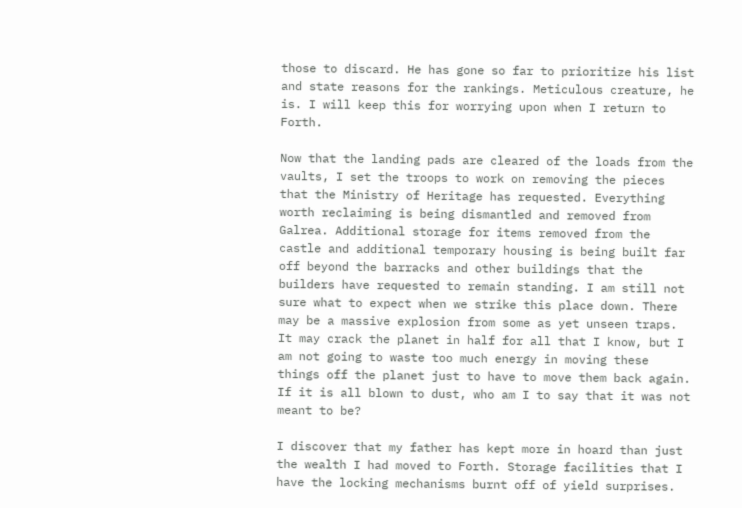those to discard. He has gone so far to prioritize his list and state reasons for the rankings. Meticulous creature, he is. I will keep this for worrying upon when I return to Forth.

Now that the landing pads are cleared of the loads from the vaults, I set the troops to work on removing the pieces that the Ministry of Heritage has requested. Everything worth reclaiming is being dismantled and removed from Galrea. Additional storage for items removed from the castle and additional temporary housing is being built far off beyond the barracks and other buildings that the builders have requested to remain standing. I am still not sure what to expect when we strike this place down. There may be a massive explosion from some as yet unseen traps. It may crack the planet in half for all that I know, but I am not going to waste too much energy in moving these things off the planet just to have to move them back again. If it is all blown to dust, who am I to say that it was not meant to be?

I discover that my father has kept more in hoard than just the wealth I had moved to Forth. Storage facilities that I have the locking mechanisms burnt off of yield surprises.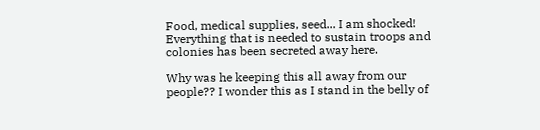Food, medical supplies, seed... I am shocked! Everything that is needed to sustain troops and colonies has been secreted away here.

Why was he keeping this all away from our people?? I wonder this as I stand in the belly of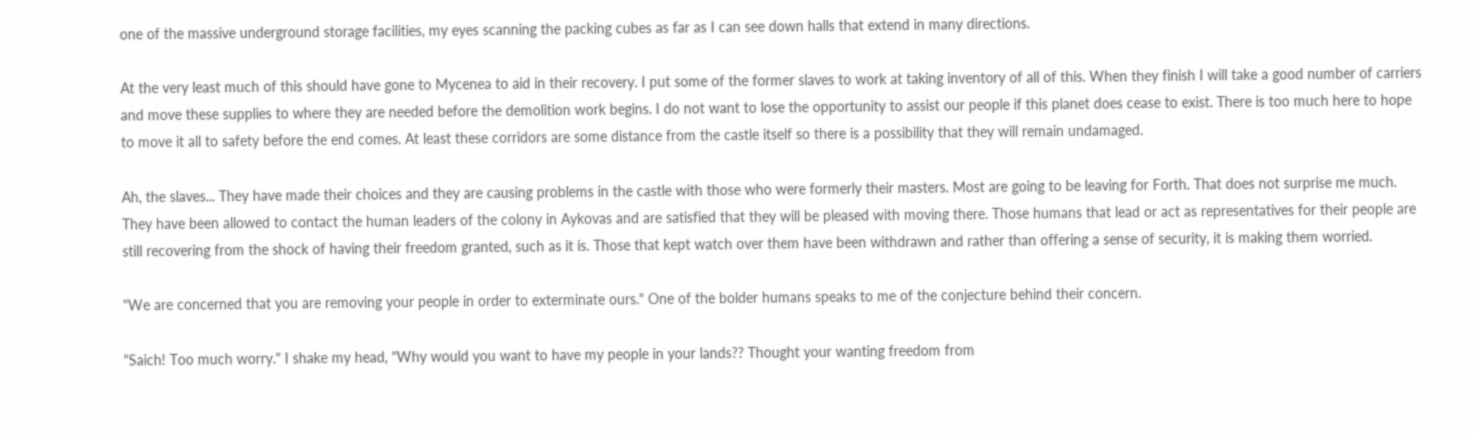one of the massive underground storage facilities, my eyes scanning the packing cubes as far as I can see down halls that extend in many directions.

At the very least much of this should have gone to Mycenea to aid in their recovery. I put some of the former slaves to work at taking inventory of all of this. When they finish I will take a good number of carriers and move these supplies to where they are needed before the demolition work begins. I do not want to lose the opportunity to assist our people if this planet does cease to exist. There is too much here to hope to move it all to safety before the end comes. At least these corridors are some distance from the castle itself so there is a possibility that they will remain undamaged.

Ah, the slaves... They have made their choices and they are causing problems in the castle with those who were formerly their masters. Most are going to be leaving for Forth. That does not surprise me much. They have been allowed to contact the human leaders of the colony in Aykovas and are satisfied that they will be pleased with moving there. Those humans that lead or act as representatives for their people are still recovering from the shock of having their freedom granted, such as it is. Those that kept watch over them have been withdrawn and rather than offering a sense of security, it is making them worried.

"We are concerned that you are removing your people in order to exterminate ours." One of the bolder humans speaks to me of the conjecture behind their concern.

"Saich! Too much worry." I shake my head, "Why would you want to have my people in your lands?? Thought your wanting freedom from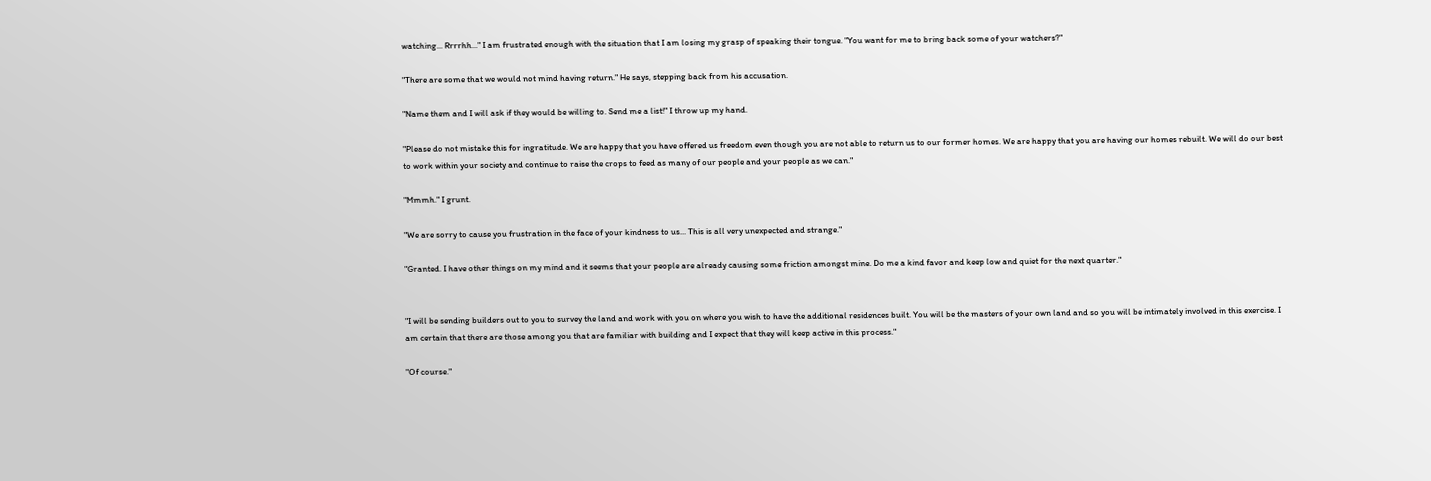watching... Rrrrhh..." I am frustrated enough with the situation that I am losing my grasp of speaking their tongue. "You want for me to bring back some of your watchers?"

"There are some that we would not mind having return." He says, stepping back from his accusation.

"Name them and I will ask if they would be willing to. Send me a list!" I throw up my hand.

"Please do not mistake this for ingratitude. We are happy that you have offered us freedom even though you are not able to return us to our former homes. We are happy that you are having our homes rebuilt. We will do our best to work within your society and continue to raise the crops to feed as many of our people and your people as we can."

"Mmmh." I grunt.

"We are sorry to cause you frustration in the face of your kindness to us... This is all very unexpected and strange."

"Granted. I have other things on my mind and it seems that your people are already causing some friction amongst mine. Do me a kind favor and keep low and quiet for the next quarter."


"I will be sending builders out to you to survey the land and work with you on where you wish to have the additional residences built. You will be the masters of your own land and so you will be intimately involved in this exercise. I am certain that there are those among you that are familiar with building and I expect that they will keep active in this process."

"Of course."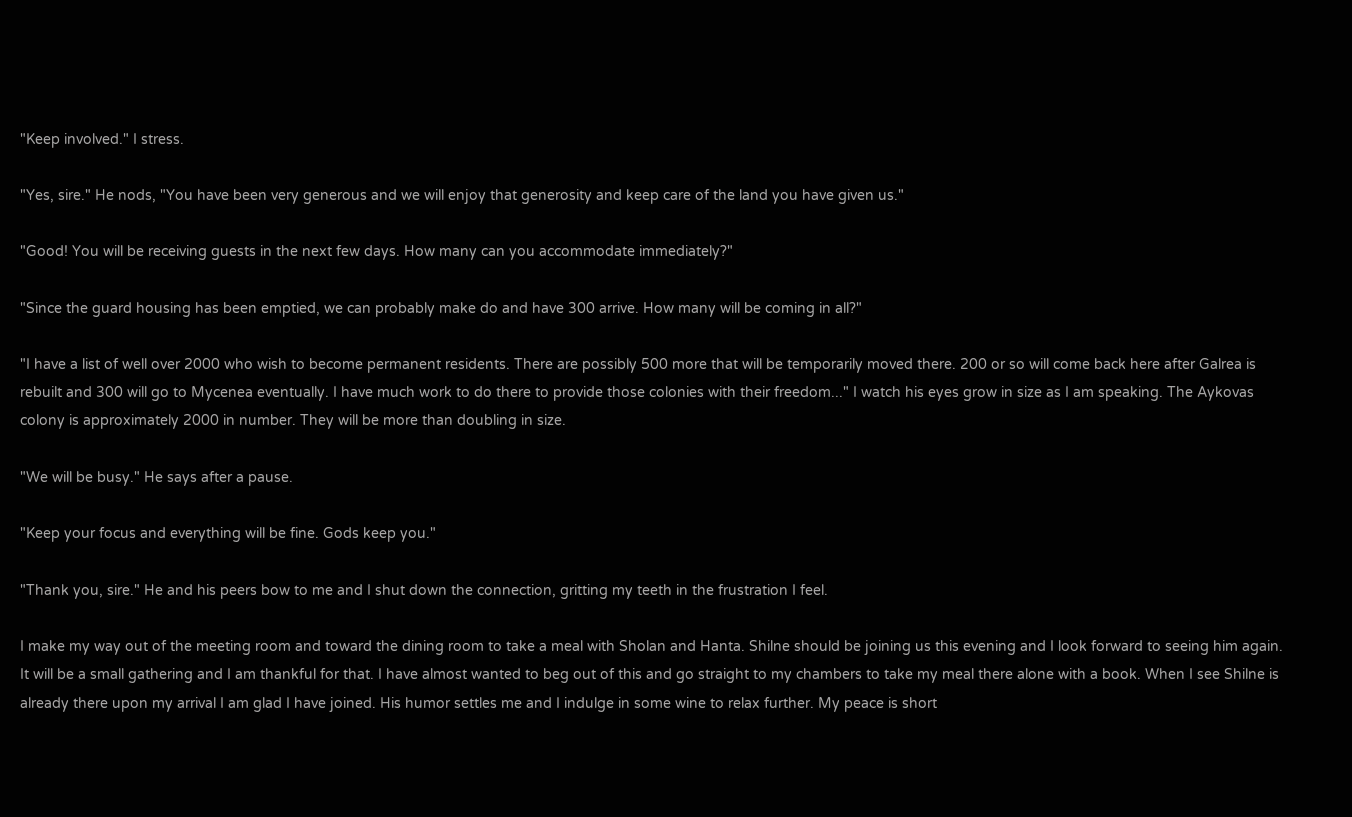"Keep involved." I stress.

"Yes, sire." He nods, "You have been very generous and we will enjoy that generosity and keep care of the land you have given us."

"Good! You will be receiving guests in the next few days. How many can you accommodate immediately?"

"Since the guard housing has been emptied, we can probably make do and have 300 arrive. How many will be coming in all?"

"I have a list of well over 2000 who wish to become permanent residents. There are possibly 500 more that will be temporarily moved there. 200 or so will come back here after Galrea is rebuilt and 300 will go to Mycenea eventually. I have much work to do there to provide those colonies with their freedom..." I watch his eyes grow in size as I am speaking. The Aykovas colony is approximately 2000 in number. They will be more than doubling in size.

"We will be busy." He says after a pause.

"Keep your focus and everything will be fine. Gods keep you."

"Thank you, sire." He and his peers bow to me and I shut down the connection, gritting my teeth in the frustration I feel.

I make my way out of the meeting room and toward the dining room to take a meal with Sholan and Hanta. Shilne should be joining us this evening and I look forward to seeing him again. It will be a small gathering and I am thankful for that. I have almost wanted to beg out of this and go straight to my chambers to take my meal there alone with a book. When I see Shilne is already there upon my arrival I am glad I have joined. His humor settles me and I indulge in some wine to relax further. My peace is short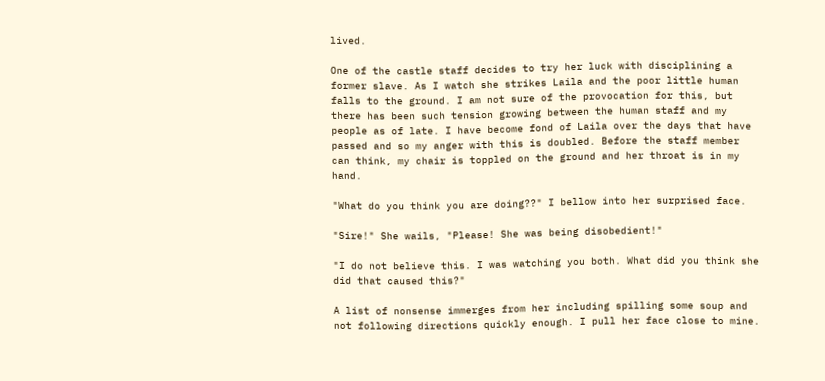lived.

One of the castle staff decides to try her luck with disciplining a former slave. As I watch she strikes Laila and the poor little human falls to the ground. I am not sure of the provocation for this, but there has been such tension growing between the human staff and my people as of late. I have become fond of Laila over the days that have passed and so my anger with this is doubled. Before the staff member can think, my chair is toppled on the ground and her throat is in my hand.

"What do you think you are doing??" I bellow into her surprised face.

"Sire!" She wails, "Please! She was being disobedient!"

"I do not believe this. I was watching you both. What did you think she did that caused this?"

A list of nonsense immerges from her including spilling some soup and not following directions quickly enough. I pull her face close to mine.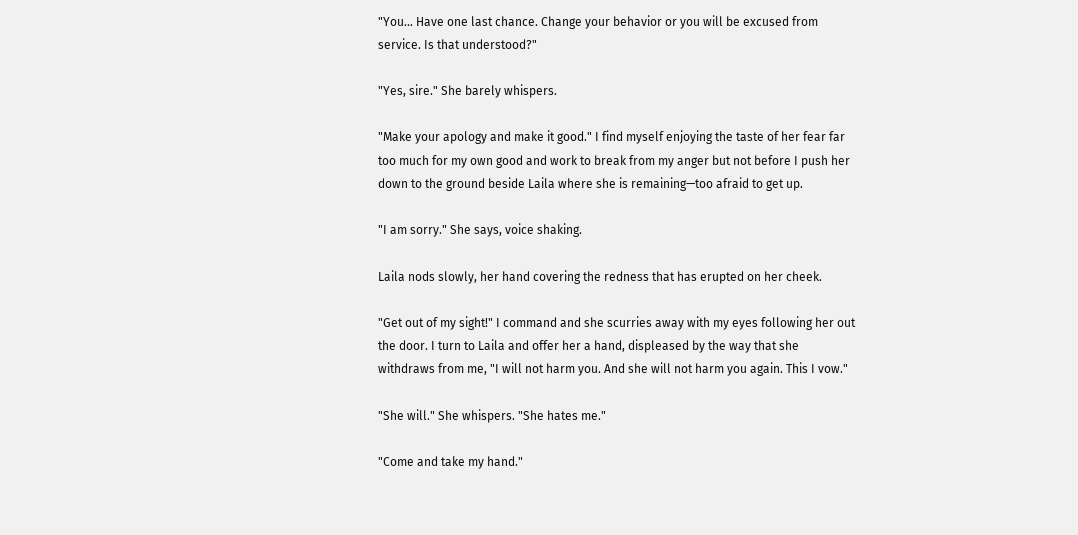"You... Have one last chance. Change your behavior or you will be excused from service. Is that understood?"

"Yes, sire." She barely whispers.

"Make your apology and make it good." I find myself enjoying the taste of her fear far too much for my own good and work to break from my anger but not before I push her down to the ground beside Laila where she is remaining—too afraid to get up.

"I am sorry." She says, voice shaking.

Laila nods slowly, her hand covering the redness that has erupted on her cheek.

"Get out of my sight!" I command and she scurries away with my eyes following her out the door. I turn to Laila and offer her a hand, displeased by the way that she withdraws from me, "I will not harm you. And she will not harm you again. This I vow."

"She will." She whispers. "She hates me."

"Come and take my hand."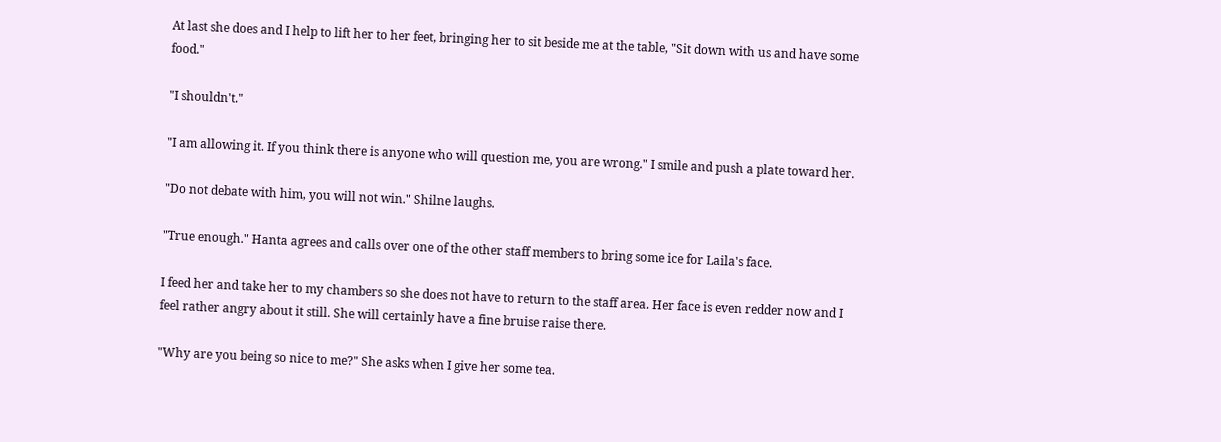At last she does and I help to lift her to her feet, bringing her to sit beside me at the table, "Sit down with us and have some food."

"I shouldn't."

"I am allowing it. If you think there is anyone who will question me, you are wrong." I smile and push a plate toward her.

"Do not debate with him, you will not win." Shilne laughs.

"True enough." Hanta agrees and calls over one of the other staff members to bring some ice for Laila's face.

I feed her and take her to my chambers so she does not have to return to the staff area. Her face is even redder now and I feel rather angry about it still. She will certainly have a fine bruise raise there.

"Why are you being so nice to me?" She asks when I give her some tea.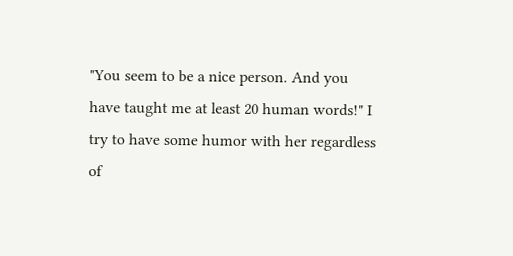"You seem to be a nice person. And you have taught me at least 20 human words!" I try to have some humor with her regardless of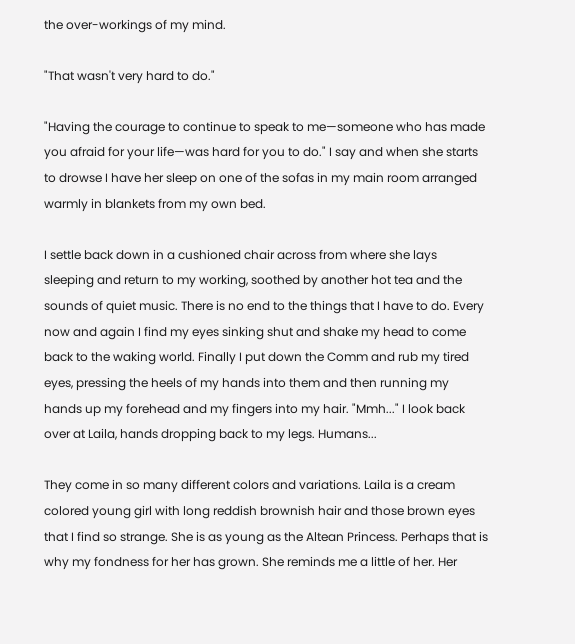the over-workings of my mind.

"That wasn't very hard to do."

"Having the courage to continue to speak to me—someone who has made you afraid for your life—was hard for you to do." I say and when she starts to drowse I have her sleep on one of the sofas in my main room arranged warmly in blankets from my own bed.

I settle back down in a cushioned chair across from where she lays sleeping and return to my working, soothed by another hot tea and the sounds of quiet music. There is no end to the things that I have to do. Every now and again I find my eyes sinking shut and shake my head to come back to the waking world. Finally I put down the Comm and rub my tired eyes, pressing the heels of my hands into them and then running my hands up my forehead and my fingers into my hair. "Mmh..." I look back over at Laila, hands dropping back to my legs. Humans...

They come in so many different colors and variations. Laila is a cream colored young girl with long reddish brownish hair and those brown eyes that I find so strange. She is as young as the Altean Princess. Perhaps that is why my fondness for her has grown. She reminds me a little of her. Her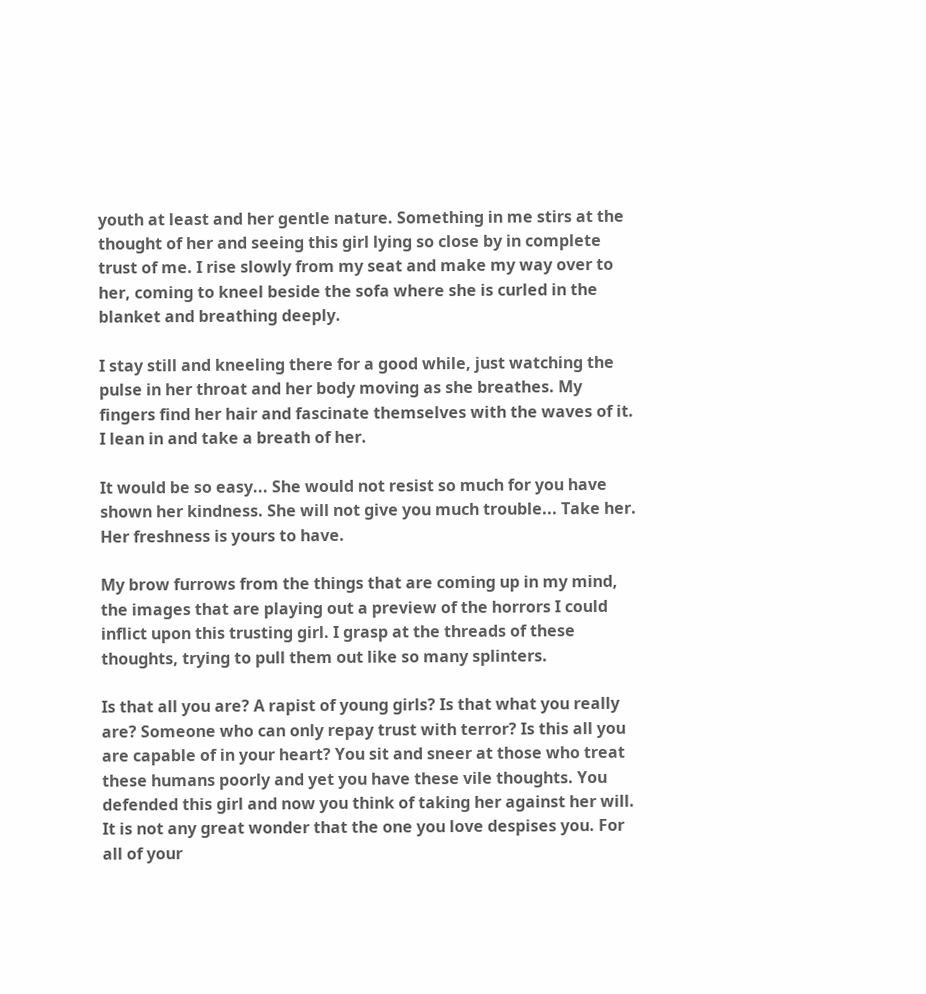youth at least and her gentle nature. Something in me stirs at the thought of her and seeing this girl lying so close by in complete trust of me. I rise slowly from my seat and make my way over to her, coming to kneel beside the sofa where she is curled in the blanket and breathing deeply.

I stay still and kneeling there for a good while, just watching the pulse in her throat and her body moving as she breathes. My fingers find her hair and fascinate themselves with the waves of it. I lean in and take a breath of her.

It would be so easy... She would not resist so much for you have shown her kindness. She will not give you much trouble... Take her. Her freshness is yours to have.

My brow furrows from the things that are coming up in my mind, the images that are playing out a preview of the horrors I could inflict upon this trusting girl. I grasp at the threads of these thoughts, trying to pull them out like so many splinters.

Is that all you are? A rapist of young girls? Is that what you really are? Someone who can only repay trust with terror? Is this all you are capable of in your heart? You sit and sneer at those who treat these humans poorly and yet you have these vile thoughts. You defended this girl and now you think of taking her against her will. It is not any great wonder that the one you love despises you. For all of your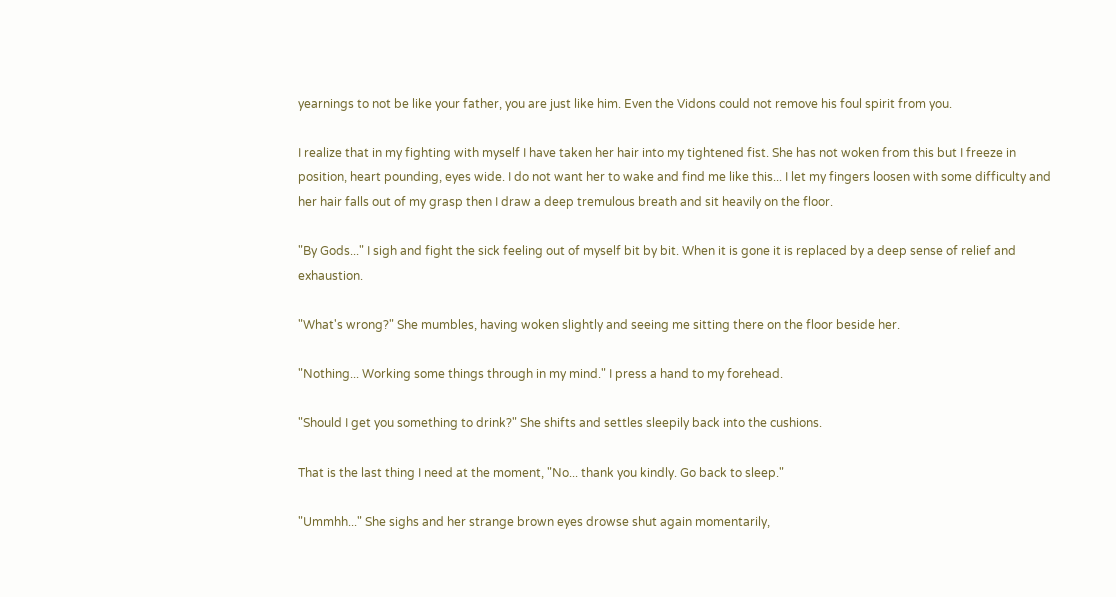yearnings to not be like your father, you are just like him. Even the Vidons could not remove his foul spirit from you.

I realize that in my fighting with myself I have taken her hair into my tightened fist. She has not woken from this but I freeze in position, heart pounding, eyes wide. I do not want her to wake and find me like this... I let my fingers loosen with some difficulty and her hair falls out of my grasp then I draw a deep tremulous breath and sit heavily on the floor.

"By Gods..." I sigh and fight the sick feeling out of myself bit by bit. When it is gone it is replaced by a deep sense of relief and exhaustion.

"What's wrong?" She mumbles, having woken slightly and seeing me sitting there on the floor beside her.

"Nothing... Working some things through in my mind." I press a hand to my forehead.

"Should I get you something to drink?" She shifts and settles sleepily back into the cushions.

That is the last thing I need at the moment, "No... thank you kindly. Go back to sleep."

"Ummhh..." She sighs and her strange brown eyes drowse shut again momentarily,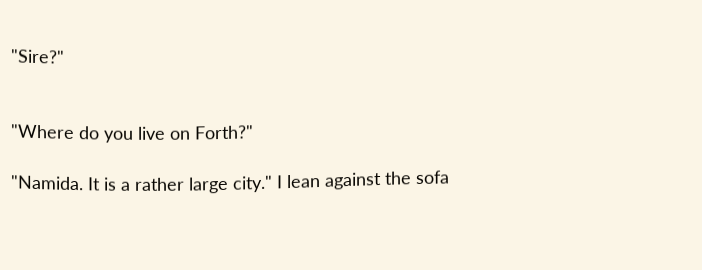"Sire?"


"Where do you live on Forth?"

"Namida. It is a rather large city." I lean against the sofa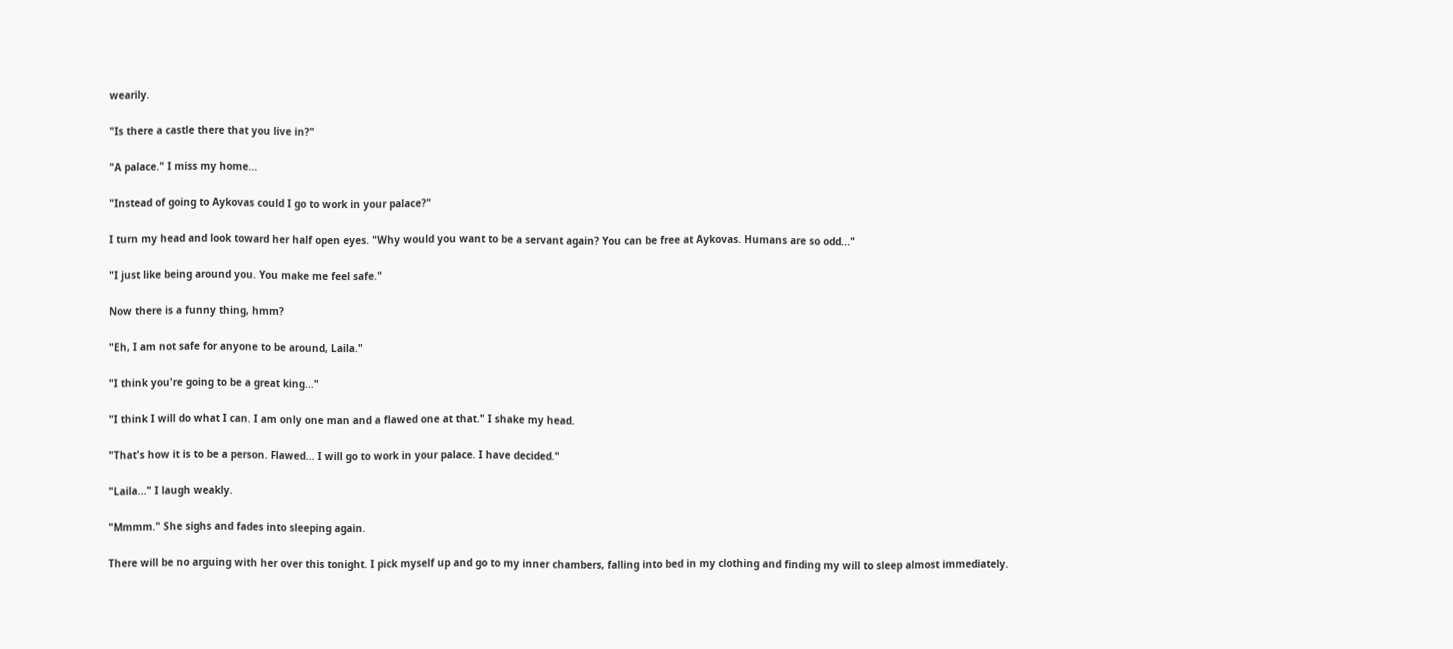wearily.

"Is there a castle there that you live in?"

"A palace." I miss my home...

"Instead of going to Aykovas could I go to work in your palace?"

I turn my head and look toward her half open eyes. "Why would you want to be a servant again? You can be free at Aykovas. Humans are so odd..."

"I just like being around you. You make me feel safe."

Now there is a funny thing, hmm?

"Eh, I am not safe for anyone to be around, Laila."

"I think you're going to be a great king..."

"I think I will do what I can. I am only one man and a flawed one at that." I shake my head.

"That's how it is to be a person. Flawed... I will go to work in your palace. I have decided."

"Laila..." I laugh weakly.

"Mmmm." She sighs and fades into sleeping again.

There will be no arguing with her over this tonight. I pick myself up and go to my inner chambers, falling into bed in my clothing and finding my will to sleep almost immediately.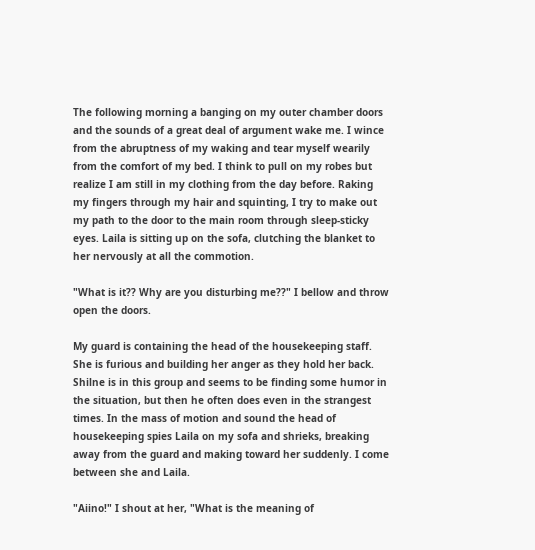The following morning a banging on my outer chamber doors and the sounds of a great deal of argument wake me. I wince from the abruptness of my waking and tear myself wearily from the comfort of my bed. I think to pull on my robes but realize I am still in my clothing from the day before. Raking my fingers through my hair and squinting, I try to make out my path to the door to the main room through sleep-sticky eyes. Laila is sitting up on the sofa, clutching the blanket to her nervously at all the commotion.

"What is it?? Why are you disturbing me??" I bellow and throw open the doors.

My guard is containing the head of the housekeeping staff. She is furious and building her anger as they hold her back. Shilne is in this group and seems to be finding some humor in the situation, but then he often does even in the strangest times. In the mass of motion and sound the head of housekeeping spies Laila on my sofa and shrieks, breaking away from the guard and making toward her suddenly. I come between she and Laila.

"Aiino!" I shout at her, "What is the meaning of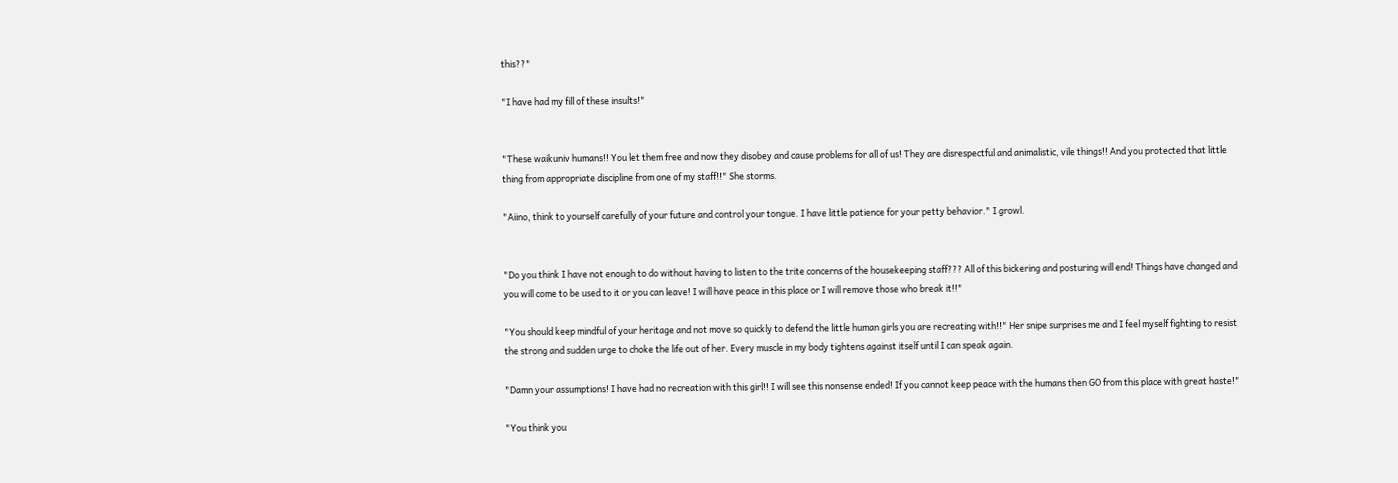this??"

"I have had my fill of these insults!"


"These waikuniv humans!! You let them free and now they disobey and cause problems for all of us! They are disrespectful and animalistic, vile things!! And you protected that little thing from appropriate discipline from one of my staff!!" She storms.

"Aiino, think to yourself carefully of your future and control your tongue. I have little patience for your petty behavior." I growl.


"Do you think I have not enough to do without having to listen to the trite concerns of the housekeeping staff??? All of this bickering and posturing will end! Things have changed and you will come to be used to it or you can leave! I will have peace in this place or I will remove those who break it!!"

"You should keep mindful of your heritage and not move so quickly to defend the little human girls you are recreating with!!" Her snipe surprises me and I feel myself fighting to resist the strong and sudden urge to choke the life out of her. Every muscle in my body tightens against itself until I can speak again.

"Damn your assumptions! I have had no recreation with this girl!! I will see this nonsense ended! If you cannot keep peace with the humans then GO from this place with great haste!"

"You think you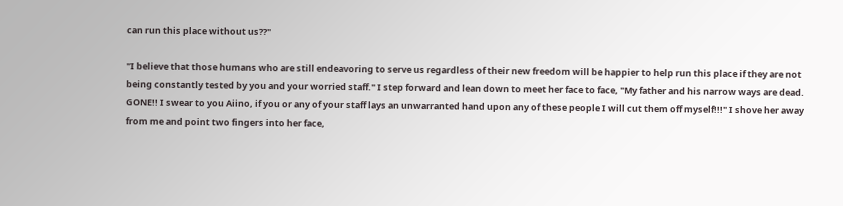can run this place without us??"

"I believe that those humans who are still endeavoring to serve us regardless of their new freedom will be happier to help run this place if they are not being constantly tested by you and your worried staff." I step forward and lean down to meet her face to face, "My father and his narrow ways are dead. GONE!! I swear to you Aiino, if you or any of your staff lays an unwarranted hand upon any of these people I will cut them off myself!!!" I shove her away from me and point two fingers into her face,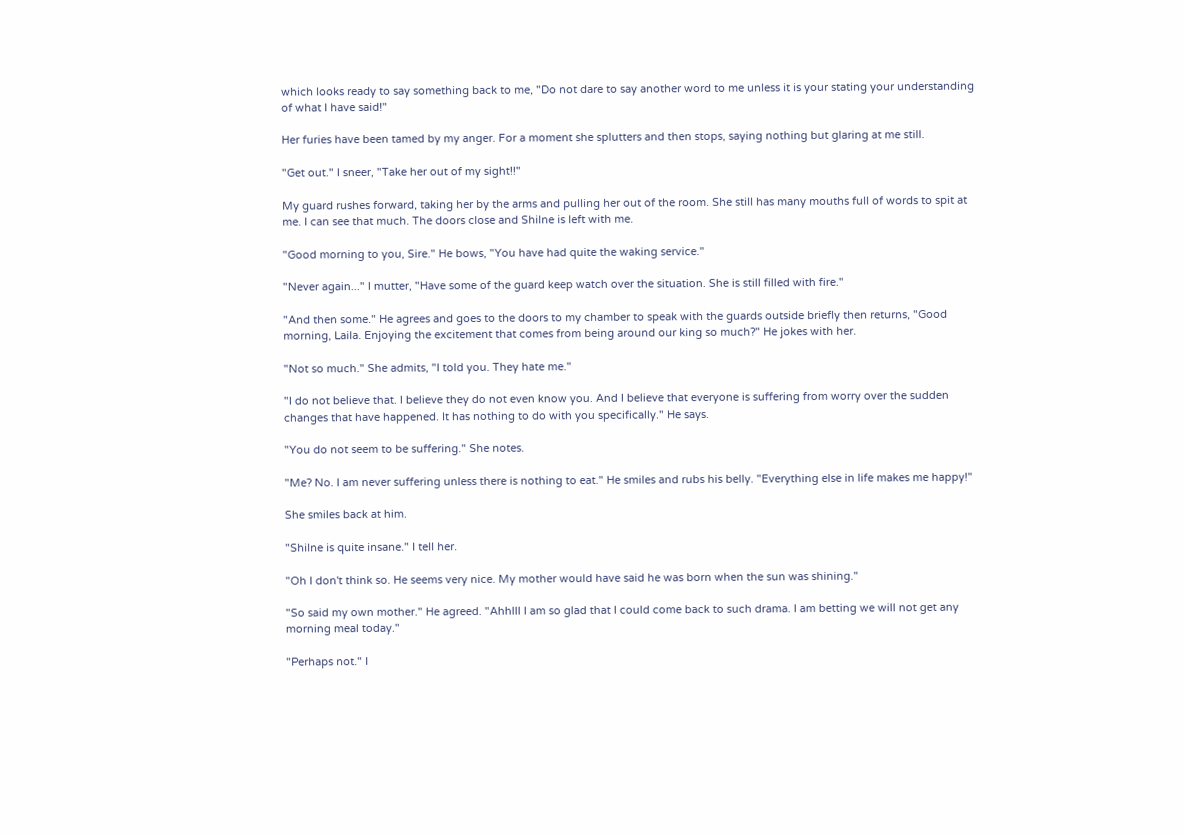which looks ready to say something back to me, "Do not dare to say another word to me unless it is your stating your understanding of what I have said!"

Her furies have been tamed by my anger. For a moment she splutters and then stops, saying nothing but glaring at me still.

"Get out." I sneer, "Take her out of my sight!!"

My guard rushes forward, taking her by the arms and pulling her out of the room. She still has many mouths full of words to spit at me. I can see that much. The doors close and Shilne is left with me.

"Good morning to you, Sire." He bows, "You have had quite the waking service."

"Never again..." I mutter, "Have some of the guard keep watch over the situation. She is still filled with fire."

"And then some." He agrees and goes to the doors to my chamber to speak with the guards outside briefly then returns, "Good morning, Laila. Enjoying the excitement that comes from being around our king so much?" He jokes with her.

"Not so much." She admits, "I told you. They hate me."

"I do not believe that. I believe they do not even know you. And I believe that everyone is suffering from worry over the sudden changes that have happened. It has nothing to do with you specifically." He says.

"You do not seem to be suffering." She notes.

"Me? No. I am never suffering unless there is nothing to eat." He smiles and rubs his belly. "Everything else in life makes me happy!"

She smiles back at him.

"Shilne is quite insane." I tell her.

"Oh I don't think so. He seems very nice. My mother would have said he was born when the sun was shining."

"So said my own mother." He agreed. "Ahhlll I am so glad that I could come back to such drama. I am betting we will not get any morning meal today."

"Perhaps not." I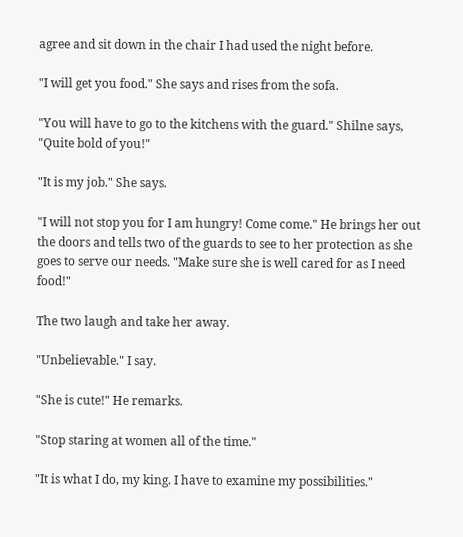agree and sit down in the chair I had used the night before.

"I will get you food." She says and rises from the sofa.

"You will have to go to the kitchens with the guard." Shilne says, "Quite bold of you!"

"It is my job." She says.

"I will not stop you for I am hungry! Come come." He brings her out the doors and tells two of the guards to see to her protection as she goes to serve our needs. "Make sure she is well cared for as I need food!"

The two laugh and take her away.

"Unbelievable." I say.

"She is cute!" He remarks.

"Stop staring at women all of the time."

"It is what I do, my king. I have to examine my possibilities."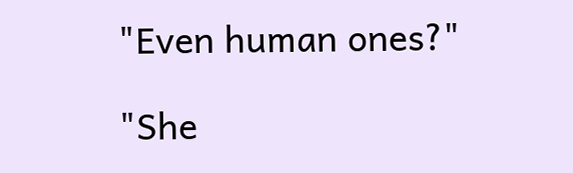"Even human ones?"

"She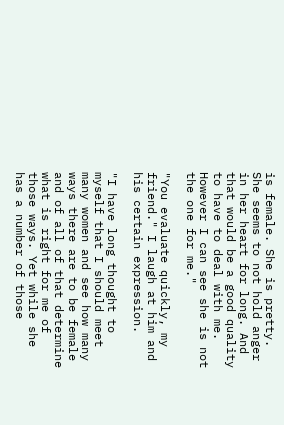is female. She is pretty. She seems to not hold anger in her heart for long. And that would be a good quality to have to deal with me. However I can see she is not the one for me."

"You evaluate quickly, my friend." I laugh at him and his certain expression.

"I have long thought to myself that I should meet many women and see how many ways there are to be female and of all of that determine what is right for me of those ways. Yet while she has a number of those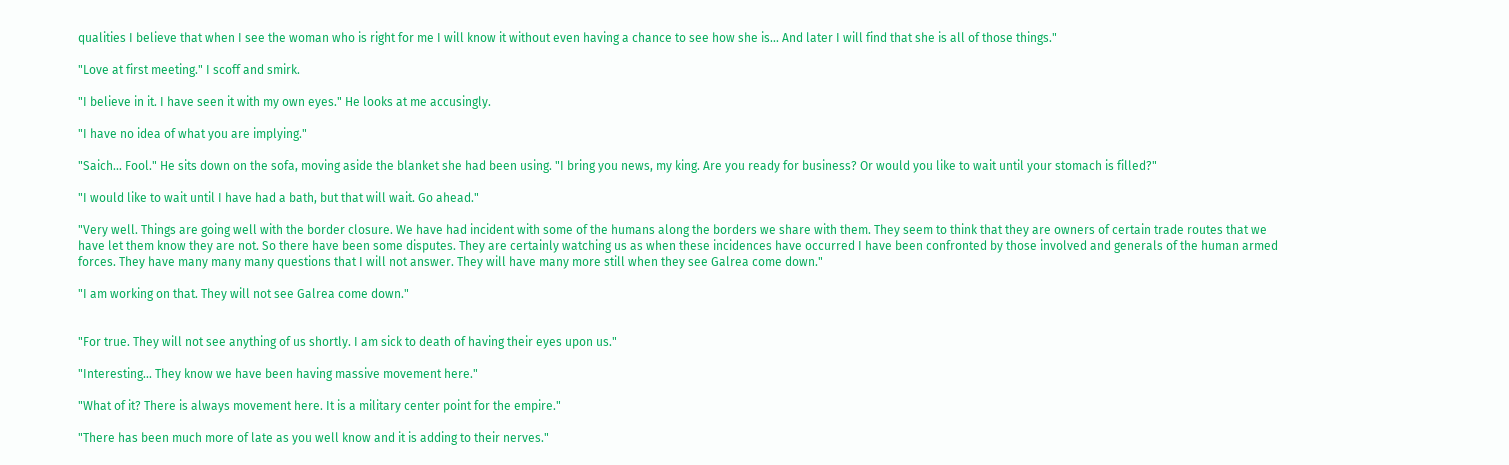qualities I believe that when I see the woman who is right for me I will know it without even having a chance to see how she is... And later I will find that she is all of those things."

"Love at first meeting." I scoff and smirk.

"I believe in it. I have seen it with my own eyes." He looks at me accusingly.

"I have no idea of what you are implying."

"Saich... Fool." He sits down on the sofa, moving aside the blanket she had been using. "I bring you news, my king. Are you ready for business? Or would you like to wait until your stomach is filled?"

"I would like to wait until I have had a bath, but that will wait. Go ahead."

"Very well. Things are going well with the border closure. We have had incident with some of the humans along the borders we share with them. They seem to think that they are owners of certain trade routes that we have let them know they are not. So there have been some disputes. They are certainly watching us as when these incidences have occurred I have been confronted by those involved and generals of the human armed forces. They have many many many questions that I will not answer. They will have many more still when they see Galrea come down."

"I am working on that. They will not see Galrea come down."


"For true. They will not see anything of us shortly. I am sick to death of having their eyes upon us."

"Interesting... They know we have been having massive movement here."

"What of it? There is always movement here. It is a military center point for the empire."

"There has been much more of late as you well know and it is adding to their nerves."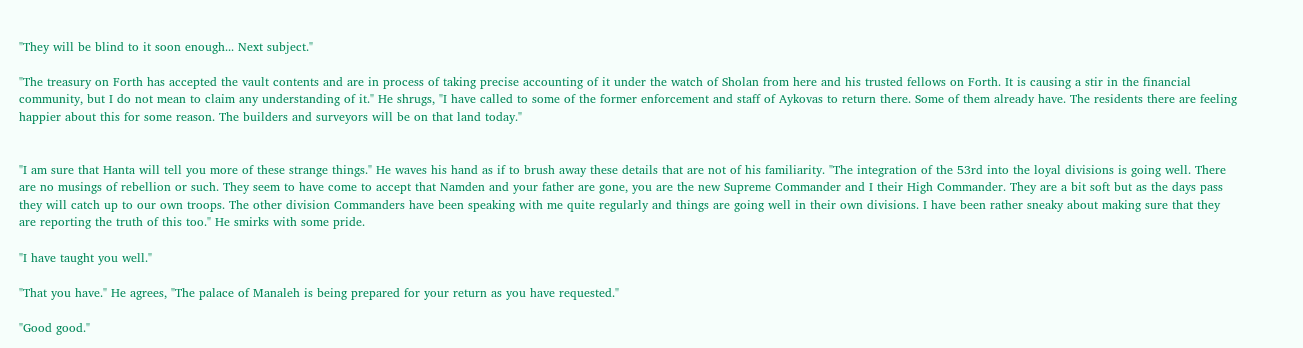"They will be blind to it soon enough... Next subject."

"The treasury on Forth has accepted the vault contents and are in process of taking precise accounting of it under the watch of Sholan from here and his trusted fellows on Forth. It is causing a stir in the financial community, but I do not mean to claim any understanding of it." He shrugs, "I have called to some of the former enforcement and staff of Aykovas to return there. Some of them already have. The residents there are feeling happier about this for some reason. The builders and surveyors will be on that land today."


"I am sure that Hanta will tell you more of these strange things." He waves his hand as if to brush away these details that are not of his familiarity. "The integration of the 53rd into the loyal divisions is going well. There are no musings of rebellion or such. They seem to have come to accept that Namden and your father are gone, you are the new Supreme Commander and I their High Commander. They are a bit soft but as the days pass they will catch up to our own troops. The other division Commanders have been speaking with me quite regularly and things are going well in their own divisions. I have been rather sneaky about making sure that they are reporting the truth of this too." He smirks with some pride.

"I have taught you well."

"That you have." He agrees, "The palace of Manaleh is being prepared for your return as you have requested."

"Good good."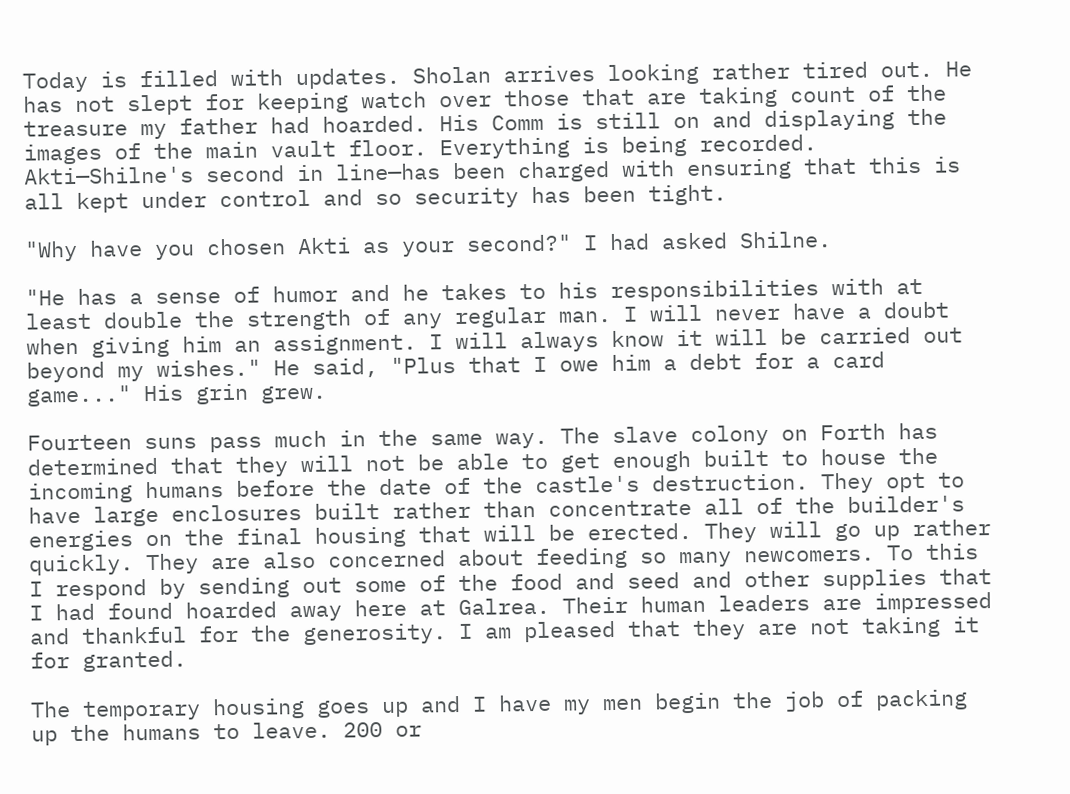Today is filled with updates. Sholan arrives looking rather tired out. He has not slept for keeping watch over those that are taking count of the treasure my father had hoarded. His Comm is still on and displaying the images of the main vault floor. Everything is being recorded. Akti—Shilne's second in line—has been charged with ensuring that this is all kept under control and so security has been tight.

"Why have you chosen Akti as your second?" I had asked Shilne.

"He has a sense of humor and he takes to his responsibilities with at least double the strength of any regular man. I will never have a doubt when giving him an assignment. I will always know it will be carried out beyond my wishes." He said, "Plus that I owe him a debt for a card game..." His grin grew.

Fourteen suns pass much in the same way. The slave colony on Forth has determined that they will not be able to get enough built to house the incoming humans before the date of the castle's destruction. They opt to have large enclosures built rather than concentrate all of the builder's energies on the final housing that will be erected. They will go up rather quickly. They are also concerned about feeding so many newcomers. To this I respond by sending out some of the food and seed and other supplies that I had found hoarded away here at Galrea. Their human leaders are impressed and thankful for the generosity. I am pleased that they are not taking it for granted.

The temporary housing goes up and I have my men begin the job of packing up the humans to leave. 200 or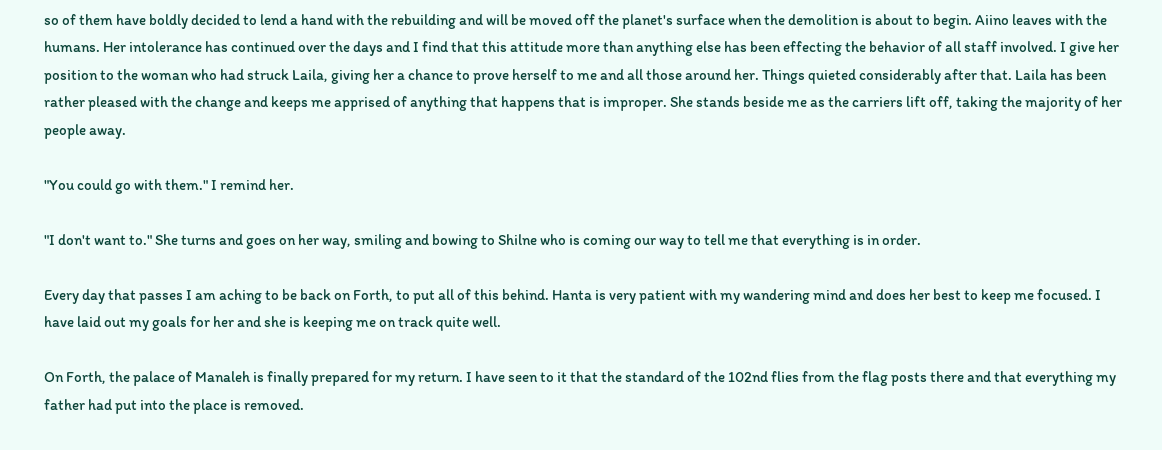so of them have boldly decided to lend a hand with the rebuilding and will be moved off the planet's surface when the demolition is about to begin. Aiino leaves with the humans. Her intolerance has continued over the days and I find that this attitude more than anything else has been effecting the behavior of all staff involved. I give her position to the woman who had struck Laila, giving her a chance to prove herself to me and all those around her. Things quieted considerably after that. Laila has been rather pleased with the change and keeps me apprised of anything that happens that is improper. She stands beside me as the carriers lift off, taking the majority of her people away.

"You could go with them." I remind her.

"I don't want to." She turns and goes on her way, smiling and bowing to Shilne who is coming our way to tell me that everything is in order.

Every day that passes I am aching to be back on Forth, to put all of this behind. Hanta is very patient with my wandering mind and does her best to keep me focused. I have laid out my goals for her and she is keeping me on track quite well.

On Forth, the palace of Manaleh is finally prepared for my return. I have seen to it that the standard of the 102nd flies from the flag posts there and that everything my father had put into the place is removed.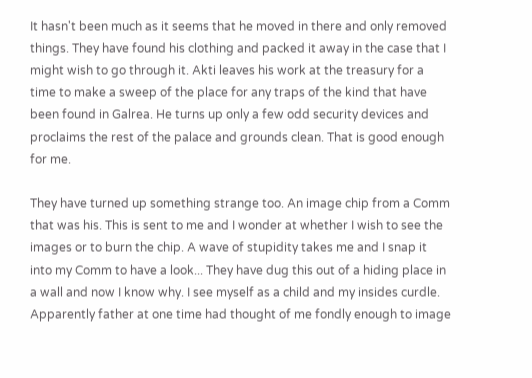It hasn't been much as it seems that he moved in there and only removed things. They have found his clothing and packed it away in the case that I might wish to go through it. Akti leaves his work at the treasury for a time to make a sweep of the place for any traps of the kind that have been found in Galrea. He turns up only a few odd security devices and proclaims the rest of the palace and grounds clean. That is good enough for me.

They have turned up something strange too. An image chip from a Comm that was his. This is sent to me and I wonder at whether I wish to see the images or to burn the chip. A wave of stupidity takes me and I snap it into my Comm to have a look... They have dug this out of a hiding place in a wall and now I know why. I see myself as a child and my insides curdle. Apparently father at one time had thought of me fondly enough to image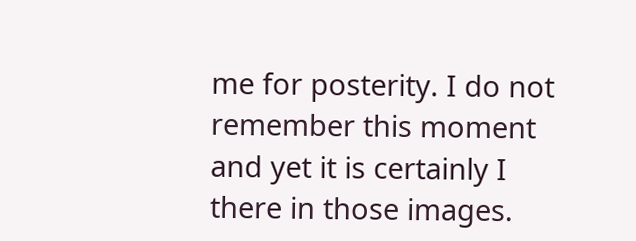me for posterity. I do not remember this moment and yet it is certainly I there in those images.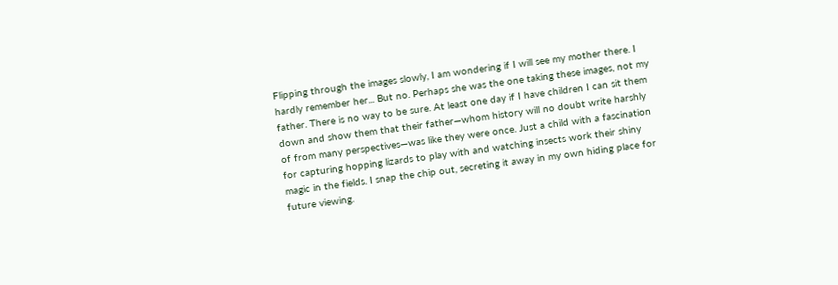Flipping through the images slowly, I am wondering if I will see my mother there. I hardly remember her... But no. Perhaps she was the one taking these images, not my father. There is no way to be sure. At least one day if I have children I can sit them down and show them that their father—whom history will no doubt write harshly of from many perspectives—was like they were once. Just a child with a fascination for capturing hopping lizards to play with and watching insects work their shiny magic in the fields. I snap the chip out, secreting it away in my own hiding place for future viewing.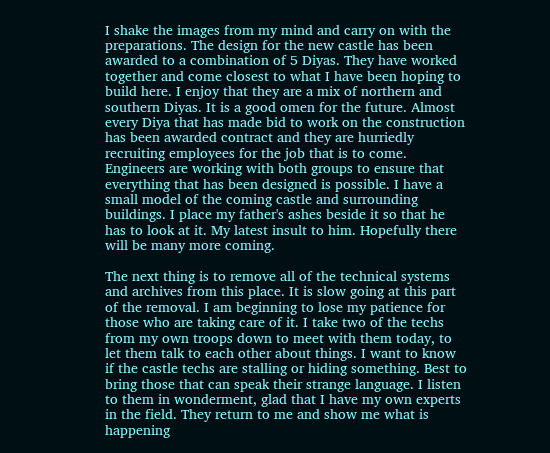I shake the images from my mind and carry on with the preparations. The design for the new castle has been awarded to a combination of 5 Diyas. They have worked together and come closest to what I have been hoping to build here. I enjoy that they are a mix of northern and southern Diyas. It is a good omen for the future. Almost every Diya that has made bid to work on the construction has been awarded contract and they are hurriedly recruiting employees for the job that is to come. Engineers are working with both groups to ensure that everything that has been designed is possible. I have a small model of the coming castle and surrounding buildings. I place my father's ashes beside it so that he has to look at it. My latest insult to him. Hopefully there will be many more coming.

The next thing is to remove all of the technical systems and archives from this place. It is slow going at this part of the removal. I am beginning to lose my patience for those who are taking care of it. I take two of the techs from my own troops down to meet with them today, to let them talk to each other about things. I want to know if the castle techs are stalling or hiding something. Best to bring those that can speak their strange language. I listen to them in wonderment, glad that I have my own experts in the field. They return to me and show me what is happening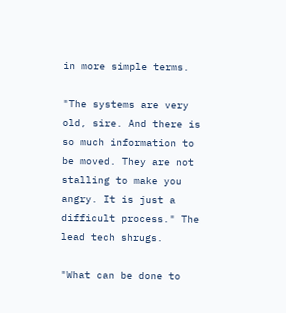in more simple terms.

"The systems are very old, sire. And there is so much information to be moved. They are not stalling to make you angry. It is just a difficult process." The lead tech shrugs.

"What can be done to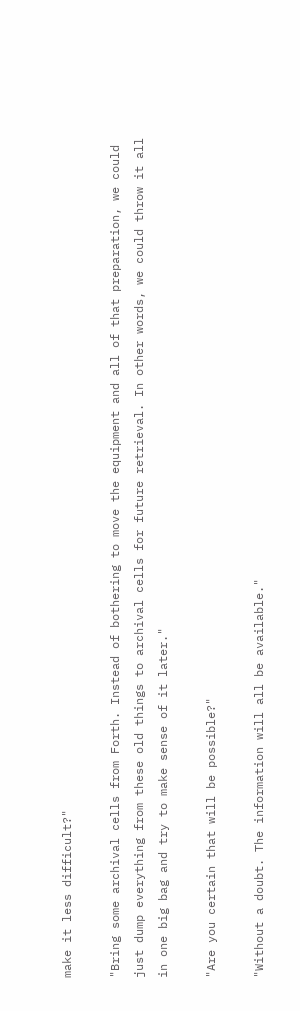make it less difficult?"

"Bring some archival cells from Forth. Instead of bothering to move the equipment and all of that preparation, we could just dump everything from these old things to archival cells for future retrieval. In other words, we could throw it all in one big bag and try to make sense of it later."

"Are you certain that will be possible?"

"Without a doubt. The information will all be available."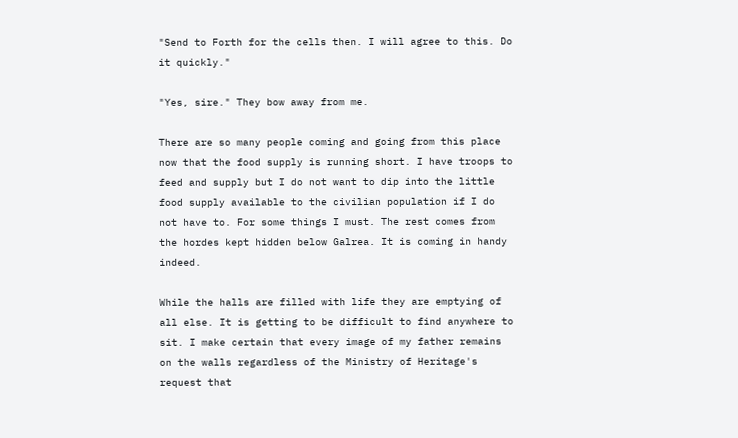"Send to Forth for the cells then. I will agree to this. Do it quickly."

"Yes, sire." They bow away from me.

There are so many people coming and going from this place now that the food supply is running short. I have troops to feed and supply but I do not want to dip into the little food supply available to the civilian population if I do not have to. For some things I must. The rest comes from the hordes kept hidden below Galrea. It is coming in handy indeed.

While the halls are filled with life they are emptying of all else. It is getting to be difficult to find anywhere to sit. I make certain that every image of my father remains on the walls regardless of the Ministry of Heritage's request that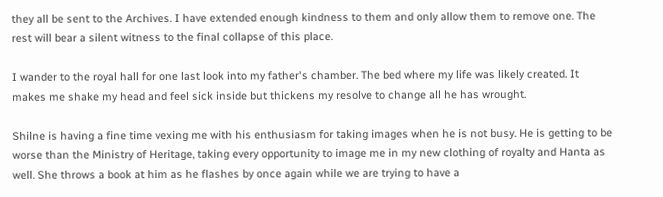they all be sent to the Archives. I have extended enough kindness to them and only allow them to remove one. The rest will bear a silent witness to the final collapse of this place.

I wander to the royal hall for one last look into my father's chamber. The bed where my life was likely created. It makes me shake my head and feel sick inside but thickens my resolve to change all he has wrought.

Shilne is having a fine time vexing me with his enthusiasm for taking images when he is not busy. He is getting to be worse than the Ministry of Heritage, taking every opportunity to image me in my new clothing of royalty and Hanta as well. She throws a book at him as he flashes by once again while we are trying to have a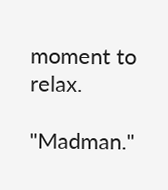moment to relax.

"Madman."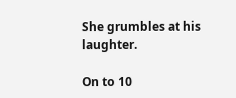She grumbles at his laughter.

On to 10